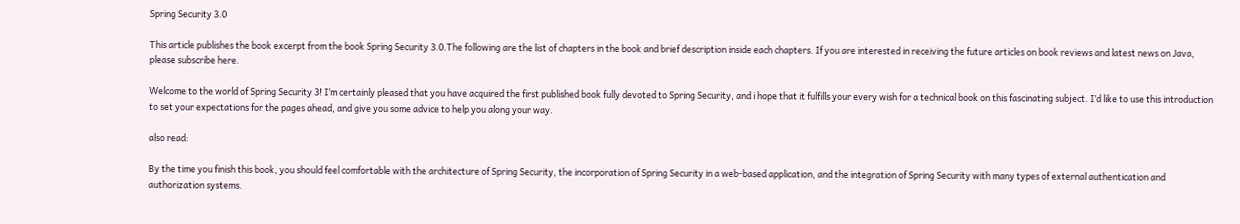Spring Security 3.0

This article publishes the book excerpt from the book Spring Security 3.0.The following are the list of chapters in the book and brief description inside each chapters. If you are interested in receiving the future articles on book reviews and latest news on Java, please subscribe here.

Welcome to the world of Spring Security 3! I’m certainly pleased that you have acquired the first published book fully devoted to Spring Security, and i hope that it fulfills your every wish for a technical book on this fascinating subject. I’d like to use this introduction to set your expectations for the pages ahead, and give you some advice to help you along your way.

also read:

By the time you finish this book, you should feel comfortable with the architecture of Spring Security, the incorporation of Spring Security in a web-based application, and the integration of Spring Security with many types of external authentication and authorization systems.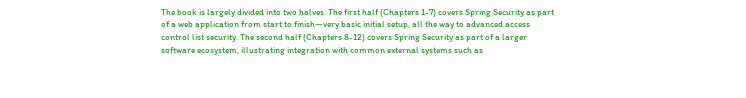The book is largely divided into two halves. The first half (Chapters 1-7) covers Spring Security as part of a web application from start to finish—very basic initial setup, all the way to advanced access control list security. The second half (Chapters 8-12) covers Spring Security as part of a larger software ecosystem, illustrating integration with common external systems such as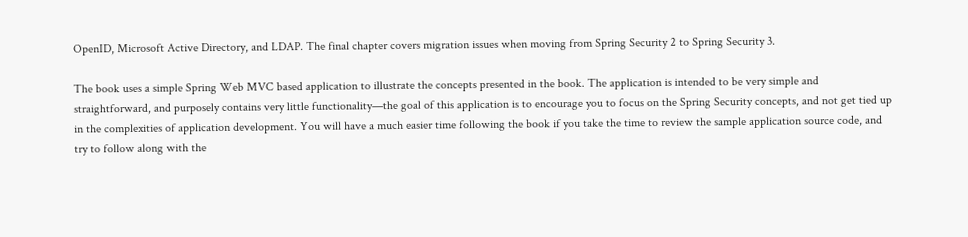OpenID, Microsoft Active Directory, and LDAP. The final chapter covers migration issues when moving from Spring Security 2 to Spring Security 3.

The book uses a simple Spring Web MVC based application to illustrate the concepts presented in the book. The application is intended to be very simple and straightforward, and purposely contains very little functionality—the goal of this application is to encourage you to focus on the Spring Security concepts, and not get tied up in the complexities of application development. You will have a much easier time following the book if you take the time to review the sample application source code, and try to follow along with the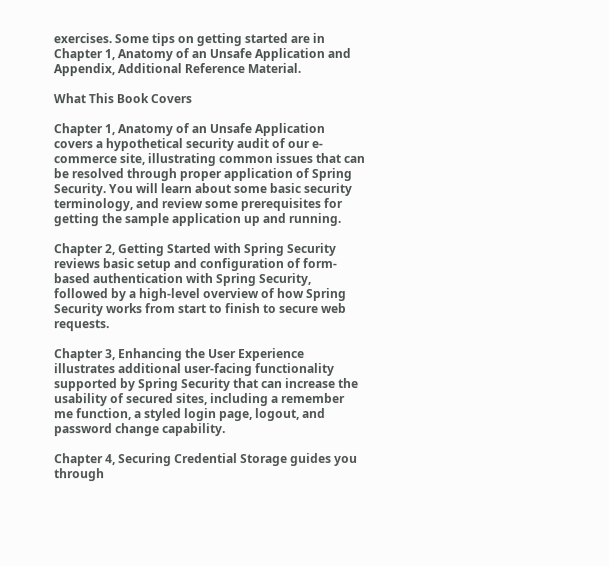exercises. Some tips on getting started are in Chapter 1, Anatomy of an Unsafe Application and Appendix, Additional Reference Material.

What This Book Covers

Chapter 1, Anatomy of an Unsafe Application covers a hypothetical security audit of our e-commerce site, illustrating common issues that can be resolved through proper application of Spring Security. You will learn about some basic security terminology, and review some prerequisites for getting the sample application up and running.

Chapter 2, Getting Started with Spring Security reviews basic setup and configuration of form-based authentication with Spring Security, followed by a high-level overview of how Spring Security works from start to finish to secure web requests.

Chapter 3, Enhancing the User Experience illustrates additional user-facing functionality supported by Spring Security that can increase the usability of secured sites, including a remember me function, a styled login page, logout, and password change capability.

Chapter 4, Securing Credential Storage guides you through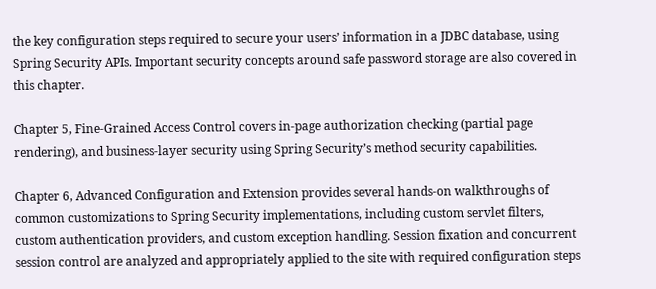the key configuration steps required to secure your users’ information in a JDBC database, using Spring Security APIs. Important security concepts around safe password storage are also covered in this chapter.

Chapter 5, Fine-Grained Access Control covers in-page authorization checking (partial page rendering), and business-layer security using Spring Security’s method security capabilities.

Chapter 6, Advanced Configuration and Extension provides several hands-on walkthroughs of common customizations to Spring Security implementations, including custom servlet filters, custom authentication providers, and custom exception handling. Session fixation and concurrent session control are analyzed and appropriately applied to the site with required configuration steps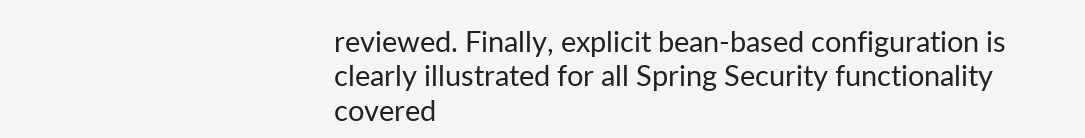reviewed. Finally, explicit bean-based configuration is clearly illustrated for all Spring Security functionality covered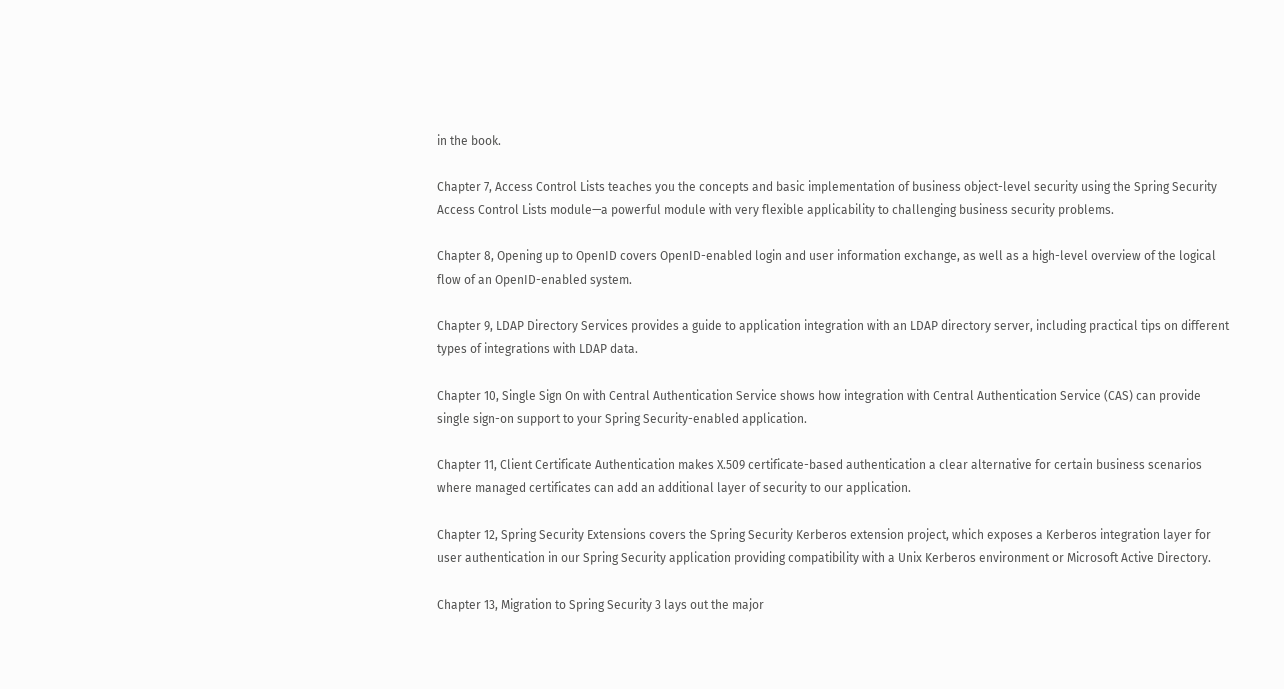in the book.

Chapter 7, Access Control Lists teaches you the concepts and basic implementation of business object-level security using the Spring Security Access Control Lists module—a powerful module with very flexible applicability to challenging business security problems.

Chapter 8, Opening up to OpenID covers OpenID-enabled login and user information exchange, as well as a high-level overview of the logical flow of an OpenID-enabled system.

Chapter 9, LDAP Directory Services provides a guide to application integration with an LDAP directory server, including practical tips on different types of integrations with LDAP data.

Chapter 10, Single Sign On with Central Authentication Service shows how integration with Central Authentication Service (CAS) can provide single sign-on support to your Spring Security-enabled application.

Chapter 11, Client Certificate Authentication makes X.509 certificate-based authentication a clear alternative for certain business scenarios where managed certificates can add an additional layer of security to our application.

Chapter 12, Spring Security Extensions covers the Spring Security Kerberos extension project, which exposes a Kerberos integration layer for user authentication in our Spring Security application providing compatibility with a Unix Kerberos environment or Microsoft Active Directory.

Chapter 13, Migration to Spring Security 3 lays out the major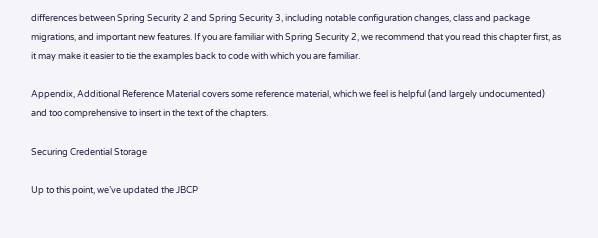differences between Spring Security 2 and Spring Security 3, including notable configuration changes, class and package migrations, and important new features. If you are familiar with Spring Security 2, we recommend that you read this chapter first, as it may make it easier to tie the examples back to code with which you are familiar.

Appendix, Additional Reference Material covers some reference material, which we feel is helpful (and largely undocumented) and too comprehensive to insert in the text of the chapters.

Securing Credential Storage

Up to this point, we’ve updated the JBCP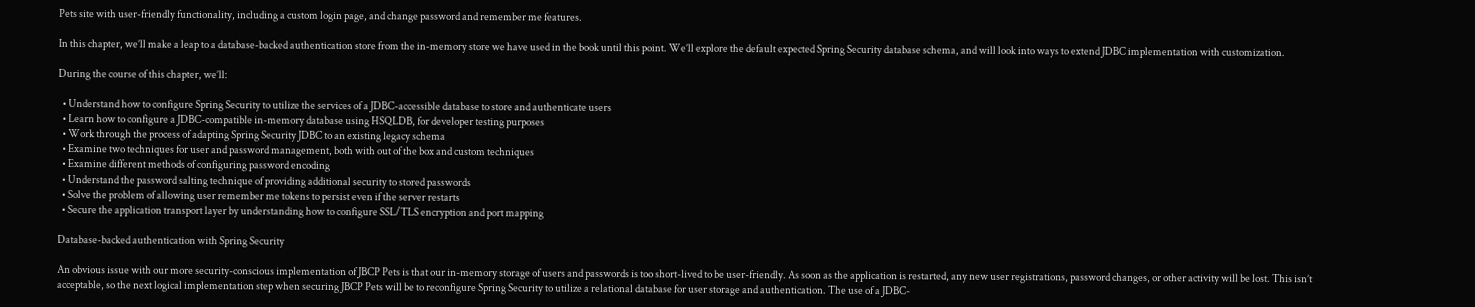Pets site with user-friendly functionality, including a custom login page, and change password and remember me features.

In this chapter, we’ll make a leap to a database-backed authentication store from the in-memory store we have used in the book until this point. We’ll explore the default expected Spring Security database schema, and will look into ways to extend JDBC implementation with customization.

During the course of this chapter, we’ll:

  • Understand how to configure Spring Security to utilize the services of a JDBC-accessible database to store and authenticate users
  • Learn how to configure a JDBC-compatible in-memory database using HSQLDB, for developer testing purposes
  • Work through the process of adapting Spring Security JDBC to an existing legacy schema
  • Examine two techniques for user and password management, both with out of the box and custom techniques
  • Examine different methods of configuring password encoding
  • Understand the password salting technique of providing additional security to stored passwords
  • Solve the problem of allowing user remember me tokens to persist even if the server restarts
  • Secure the application transport layer by understanding how to configure SSL/TLS encryption and port mapping

Database-backed authentication with Spring Security

An obvious issue with our more security-conscious implementation of JBCP Pets is that our in-memory storage of users and passwords is too short-lived to be user-friendly. As soon as the application is restarted, any new user registrations, password changes, or other activity will be lost. This isn’t acceptable, so the next logical implementation step when securing JBCP Pets will be to reconfigure Spring Security to utilize a relational database for user storage and authentication. The use of a JDBC-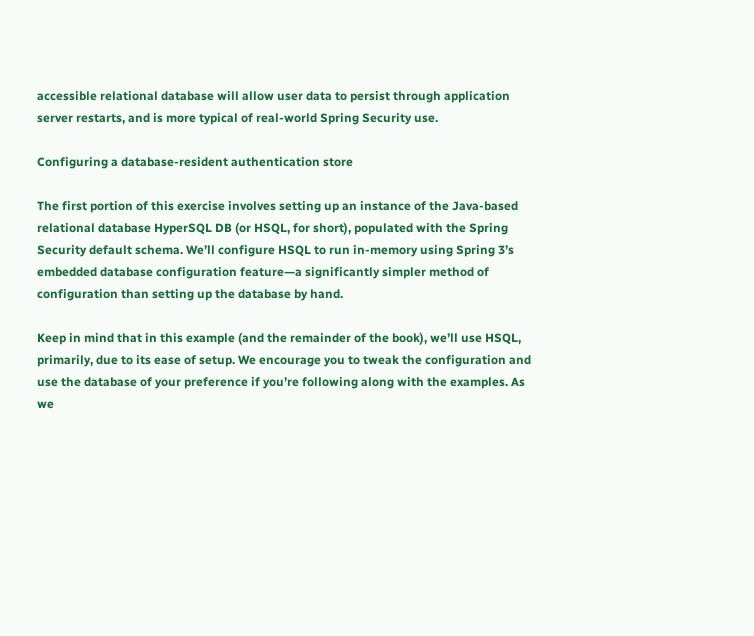accessible relational database will allow user data to persist through application server restarts, and is more typical of real-world Spring Security use.

Configuring a database-resident authentication store

The first portion of this exercise involves setting up an instance of the Java-based relational database HyperSQL DB (or HSQL, for short), populated with the Spring Security default schema. We’ll configure HSQL to run in-memory using Spring 3’s embedded database configuration feature—a significantly simpler method of configuration than setting up the database by hand.

Keep in mind that in this example (and the remainder of the book), we’ll use HSQL, primarily, due to its ease of setup. We encourage you to tweak the configuration and use the database of your preference if you’re following along with the examples. As we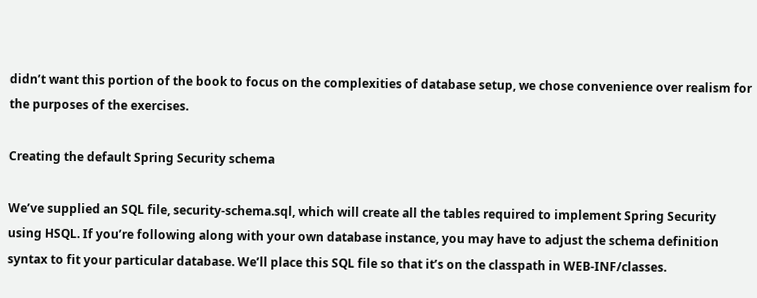didn’t want this portion of the book to focus on the complexities of database setup, we chose convenience over realism for the purposes of the exercises.

Creating the default Spring Security schema

We’ve supplied an SQL file, security-schema.sql, which will create all the tables required to implement Spring Security using HSQL. If you’re following along with your own database instance, you may have to adjust the schema definition syntax to fit your particular database. We’ll place this SQL file so that it’s on the classpath in WEB-INF/classes.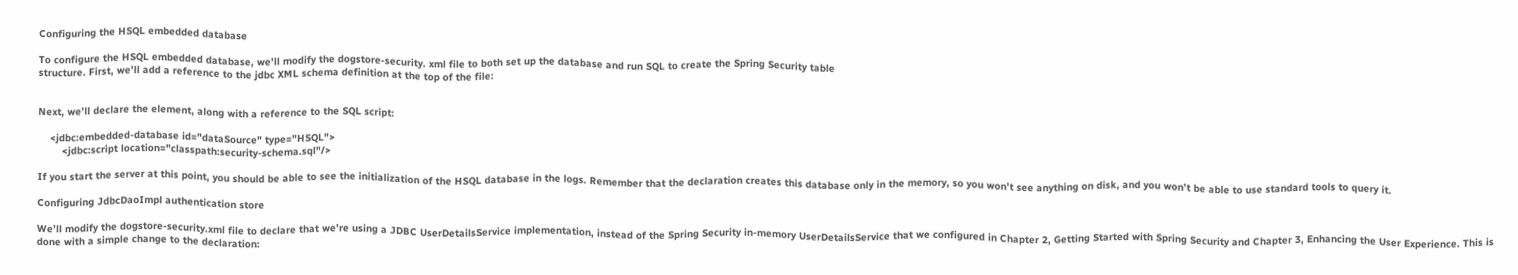Configuring the HSQL embedded database

To configure the HSQL embedded database, we’ll modify the dogstore-security. xml file to both set up the database and run SQL to create the Spring Security table
structure. First, we’ll add a reference to the jdbc XML schema definition at the top of the file:


Next, we’ll declare the element, along with a reference to the SQL script:

    <jdbc:embedded-database id="dataSource" type="HSQL">
        <jdbc:script location="classpath:security-schema.sql"/>

If you start the server at this point, you should be able to see the initialization of the HSQL database in the logs. Remember that the declaration creates this database only in the memory, so you won’t see anything on disk, and you won’t be able to use standard tools to query it.

Configuring JdbcDaoImpl authentication store

We’ll modify the dogstore-security.xml file to declare that we’re using a JDBC UserDetailsService implementation, instead of the Spring Security in-memory UserDetailsService that we configured in Chapter 2, Getting Started with Spring Security and Chapter 3, Enhancing the User Experience. This is done with a simple change to the declaration: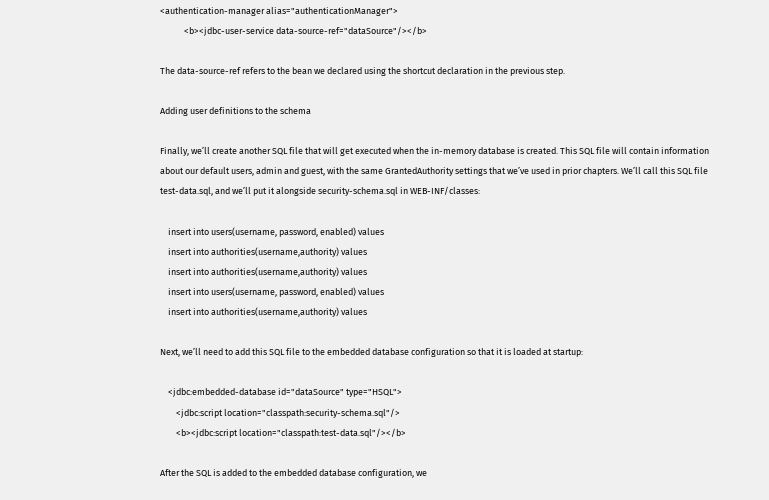<authentication-manager alias="authenticationManager">
            <b><jdbc-user-service data-source-ref="dataSource"/></b>

The data-source-ref refers to the bean we declared using the shortcut declaration in the previous step.

Adding user definitions to the schema

Finally, we’ll create another SQL file that will get executed when the in-memory database is created. This SQL file will contain information about our default users, admin and guest, with the same GrantedAuthority settings that we’ve used in prior chapters. We’ll call this SQL file test-data.sql, and we’ll put it alongside security-schema.sql in WEB-INF/classes:

    insert into users(username, password, enabled) values
    insert into authorities(username,authority) values
    insert into authorities(username,authority) values
    insert into users(username, password, enabled) values
    insert into authorities(username,authority) values

Next, we’ll need to add this SQL file to the embedded database configuration so that it is loaded at startup:

    <jdbc:embedded-database id="dataSource" type="HSQL">
        <jdbc:script location="classpath:security-schema.sql"/>
        <b><jdbc:script location="classpath:test-data.sql"/></b>

After the SQL is added to the embedded database configuration, we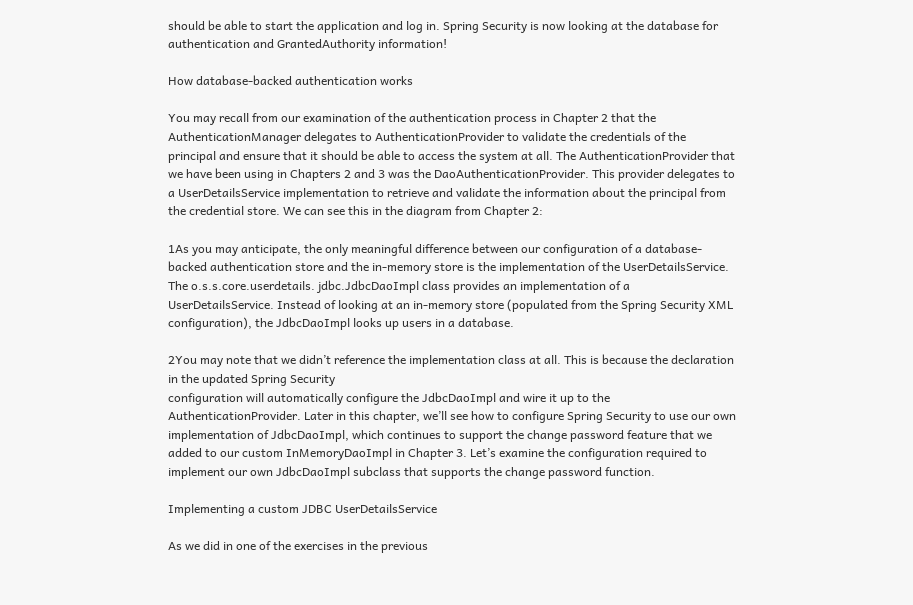should be able to start the application and log in. Spring Security is now looking at the database for authentication and GrantedAuthority information!

How database-backed authentication works

You may recall from our examination of the authentication process in Chapter 2 that the AuthenticationManager delegates to AuthenticationProvider to validate the credentials of the principal and ensure that it should be able to access the system at all. The AuthenticationProvider that we have been using in Chapters 2 and 3 was the DaoAuthenticationProvider. This provider delegates to a UserDetailsService implementation to retrieve and validate the information about the principal from the credential store. We can see this in the diagram from Chapter 2:

1As you may anticipate, the only meaningful difference between our configuration of a database-backed authentication store and the in-memory store is the implementation of the UserDetailsService. The o.s.s.core.userdetails. jdbc.JdbcDaoImpl class provides an implementation of a UserDetailsService. Instead of looking at an in-memory store (populated from the Spring Security XML configuration), the JdbcDaoImpl looks up users in a database.

2You may note that we didn’t reference the implementation class at all. This is because the declaration in the updated Spring Security
configuration will automatically configure the JdbcDaoImpl and wire it up to the AuthenticationProvider. Later in this chapter, we’ll see how to configure Spring Security to use our own implementation of JdbcDaoImpl, which continues to support the change password feature that we added to our custom InMemoryDaoImpl in Chapter 3. Let’s examine the configuration required to implement our own JdbcDaoImpl subclass that supports the change password function.

Implementing a custom JDBC UserDetailsService

As we did in one of the exercises in the previous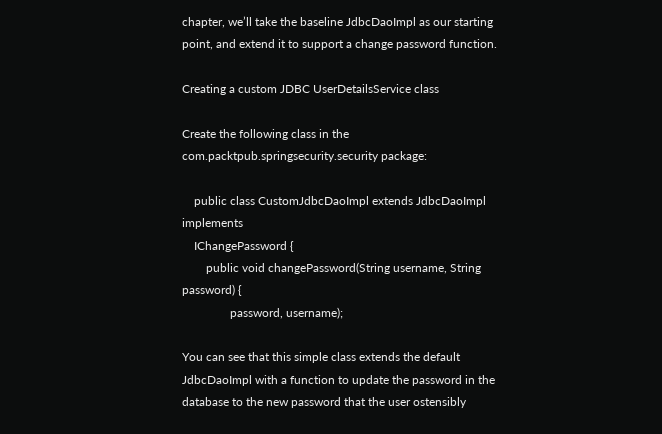chapter, we’ll take the baseline JdbcDaoImpl as our starting point, and extend it to support a change password function.

Creating a custom JDBC UserDetailsService class

Create the following class in the com.packtpub.springsecurity.security package:

    public class CustomJdbcDaoImpl extends JdbcDaoImpl implements
    IChangePassword {
        public void changePassword(String username, String password) {
                password, username);

You can see that this simple class extends the default JdbcDaoImpl with a function to update the password in the database to the new password that the user ostensibly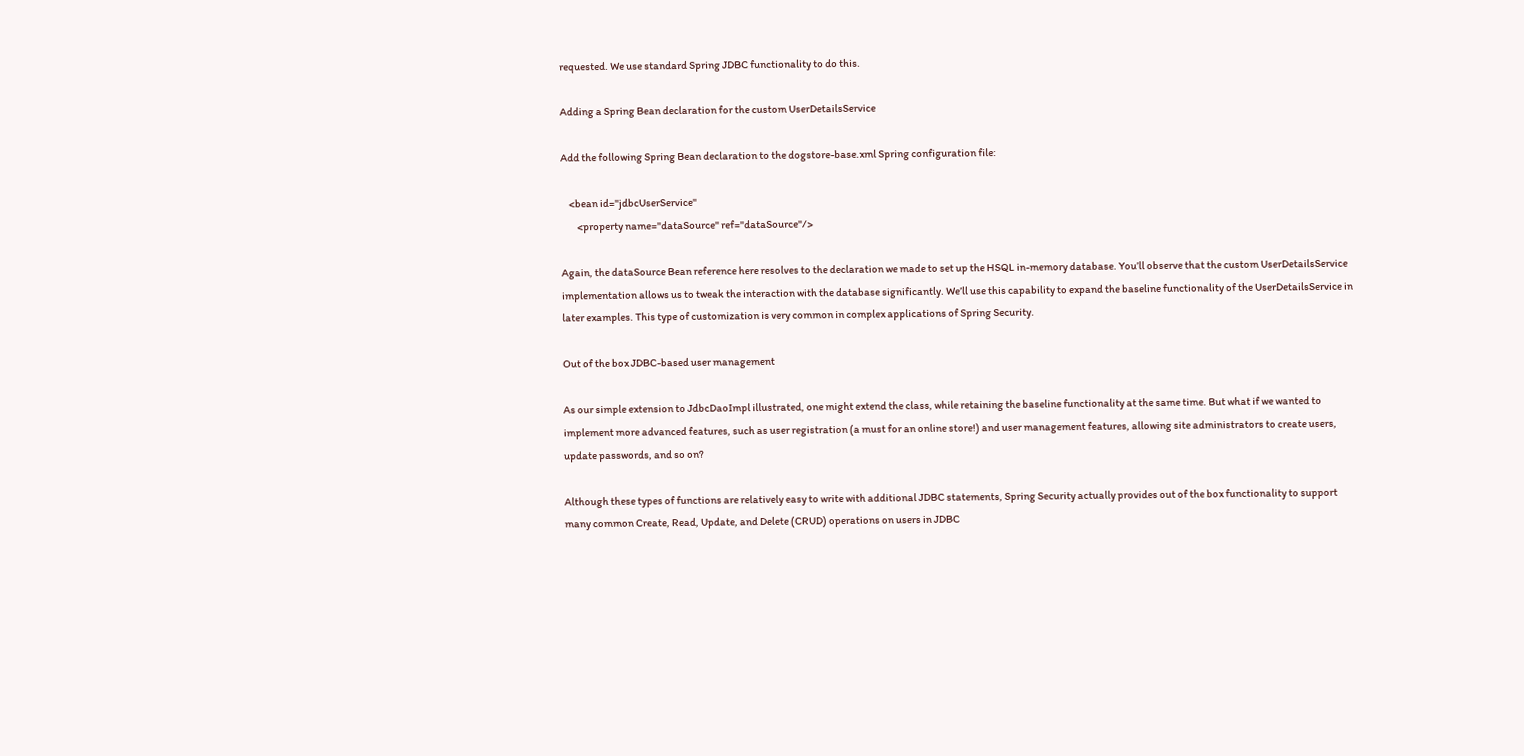requested. We use standard Spring JDBC functionality to do this.

Adding a Spring Bean declaration for the custom UserDetailsService

Add the following Spring Bean declaration to the dogstore-base.xml Spring configuration file:

    <bean id="jdbcUserService"
        <property name="dataSource" ref="dataSource"/>

Again, the dataSource Bean reference here resolves to the declaration we made to set up the HSQL in-memory database. You’ll observe that the custom UserDetailsService implementation allows us to tweak the interaction with the database significantly. We’ll use this capability to expand the baseline functionality of the UserDetailsService in later examples. This type of customization is very common in complex applications of Spring Security.

Out of the box JDBC-based user management

As our simple extension to JdbcDaoImpl illustrated, one might extend the class, while retaining the baseline functionality at the same time. But what if we wanted to implement more advanced features, such as user registration (a must for an online store!) and user management features, allowing site administrators to create users, update passwords, and so on?

Although these types of functions are relatively easy to write with additional JDBC statements, Spring Security actually provides out of the box functionality to support many common Create, Read, Update, and Delete (CRUD) operations on users in JDBC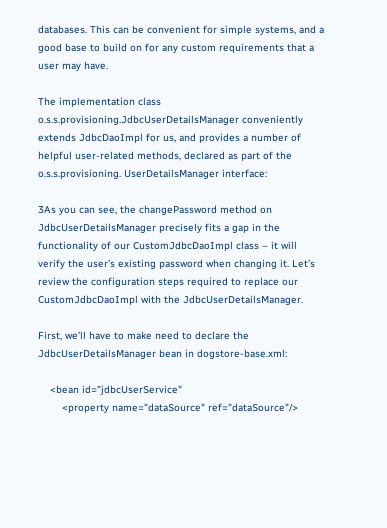databases. This can be convenient for simple systems, and a good base to build on for any custom requirements that a user may have.

The implementation class o.s.s.provisioning.JdbcUserDetailsManager conveniently extends JdbcDaoImpl for us, and provides a number of
helpful user-related methods, declared as part of the o.s.s.provisioning. UserDetailsManager interface:

3As you can see, the changePassword method on JdbcUserDetailsManager precisely fits a gap in the functionality of our CustomJdbcDaoImpl class – it will verify the user’s existing password when changing it. Let’s review the configuration steps required to replace our CustomJdbcDaoImpl with the JdbcUserDetailsManager.

First, we’ll have to make need to declare the JdbcUserDetailsManager bean in dogstore-base.xml:

    <bean id="jdbcUserService"
        <property name="dataSource" ref="dataSource"/>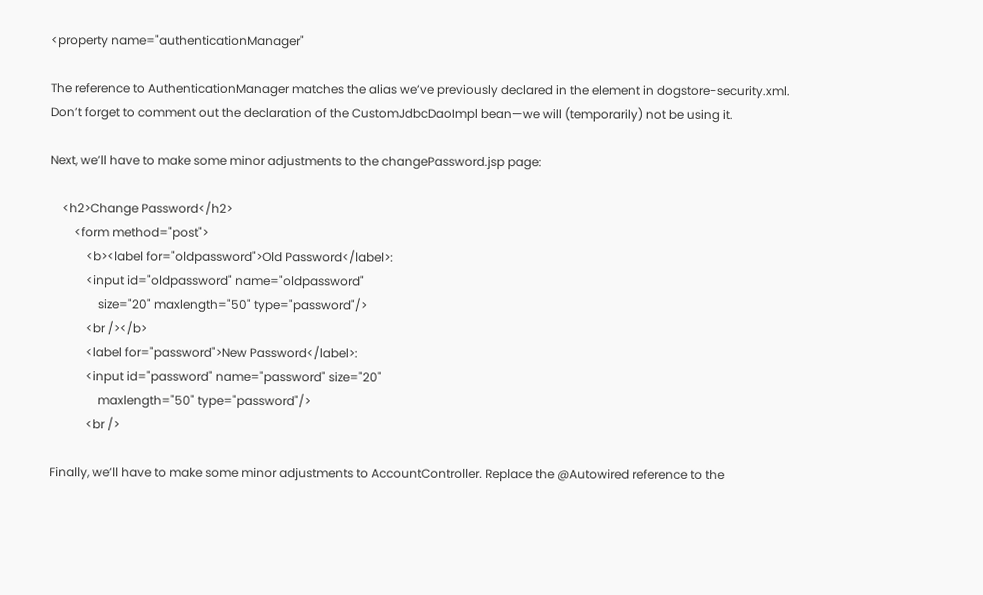<property name="authenticationManager"

The reference to AuthenticationManager matches the alias we’ve previously declared in the element in dogstore-security.xml.
Don’t forget to comment out the declaration of the CustomJdbcDaoImpl bean—we will (temporarily) not be using it.

Next, we’ll have to make some minor adjustments to the changePassword.jsp page:

    <h2>Change Password</h2>
        <form method="post">
            <b><label for="oldpassword">Old Password</label>:
            <input id="oldpassword" name="oldpassword"
                size="20" maxlength="50" type="password"/>
            <br /></b>
            <label for="password">New Password</label>:
            <input id="password" name="password" size="20"
                maxlength="50" type="password"/>
            <br />

Finally, we’ll have to make some minor adjustments to AccountController. Replace the @Autowired reference to the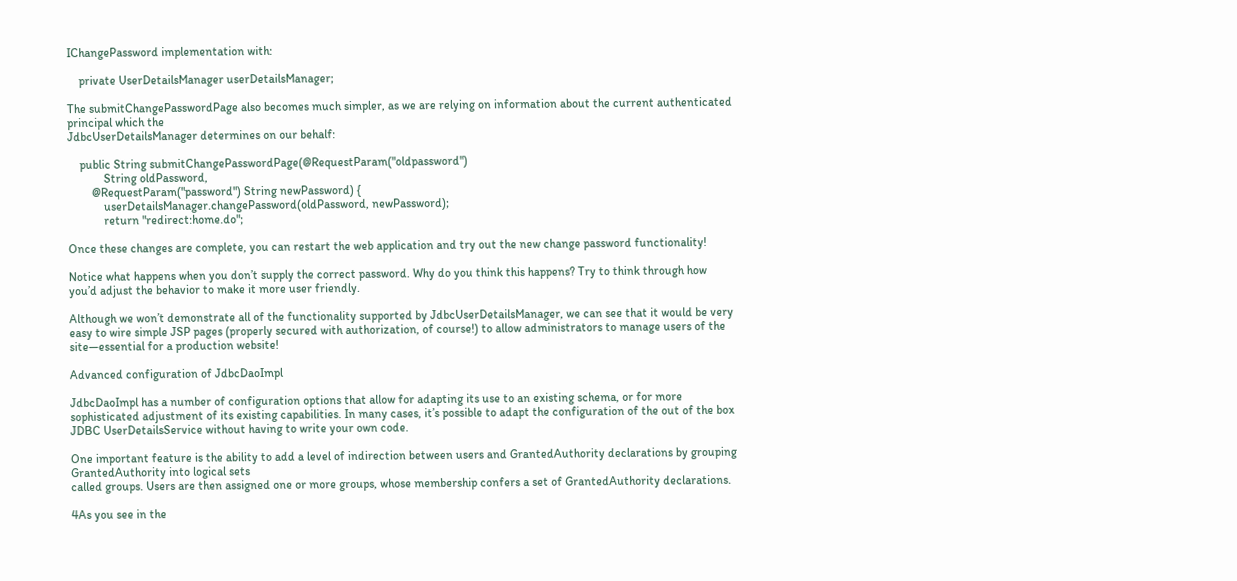IChangePassword implementation with:

    private UserDetailsManager userDetailsManager;

The submitChangePasswordPage also becomes much simpler, as we are relying on information about the current authenticated principal which the
JdbcUserDetailsManager determines on our behalf:

    public String submitChangePasswordPage(@RequestParam("oldpassword")
            String oldPassword,
        @RequestParam("password") String newPassword) {
            userDetailsManager.changePassword(oldPassword, newPassword);
            return "redirect:home.do";

Once these changes are complete, you can restart the web application and try out the new change password functionality!

Notice what happens when you don’t supply the correct password. Why do you think this happens? Try to think through how you’d adjust the behavior to make it more user friendly.

Although we won’t demonstrate all of the functionality supported by JdbcUserDetailsManager, we can see that it would be very easy to wire simple JSP pages (properly secured with authorization, of course!) to allow administrators to manage users of the site—essential for a production website!

Advanced configuration of JdbcDaoImpl

JdbcDaoImpl has a number of configuration options that allow for adapting its use to an existing schema, or for more sophisticated adjustment of its existing capabilities. In many cases, it’s possible to adapt the configuration of the out of the box JDBC UserDetailsService without having to write your own code.

One important feature is the ability to add a level of indirection between users and GrantedAuthority declarations by grouping GrantedAuthority into logical sets
called groups. Users are then assigned one or more groups, whose membership confers a set of GrantedAuthority declarations.

4As you see in the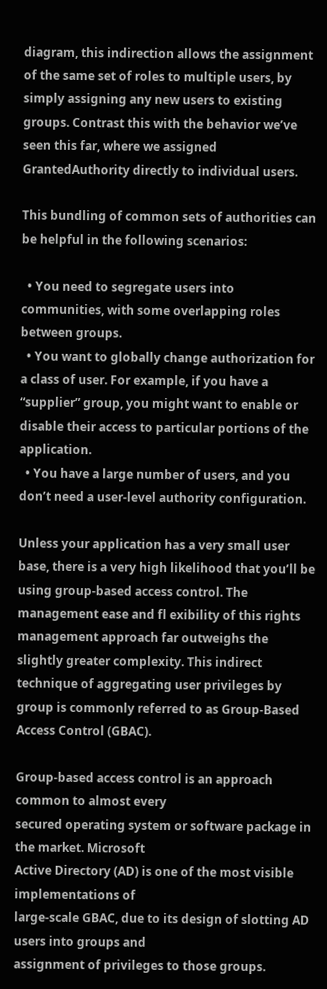diagram, this indirection allows the assignment of the same set of roles to multiple users, by simply assigning any new users to existing groups. Contrast this with the behavior we’ve seen this far, where we assigned GrantedAuthority directly to individual users.

This bundling of common sets of authorities can be helpful in the following scenarios:

  • You need to segregate users into communities, with some overlapping roles between groups.
  • You want to globally change authorization for a class of user. For example, if you have a “supplier” group, you might want to enable or disable their access to particular portions of the application.
  • You have a large number of users, and you don’t need a user-level authority configuration.

Unless your application has a very small user base, there is a very high likelihood that you’ll be using group-based access control. The management ease and fl exibility of this rights management approach far outweighs the slightly greater complexity. This indirect technique of aggregating user privileges by group is commonly referred to as Group-Based Access Control (GBAC).

Group-based access control is an approach common to almost every
secured operating system or software package in the market. Microsoft
Active Directory (AD) is one of the most visible implementations of
large-scale GBAC, due to its design of slotting AD users into groups and
assignment of privileges to those groups.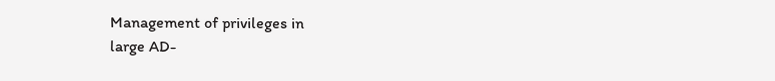Management of privileges in
large AD-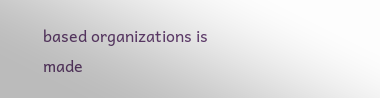based organizations is made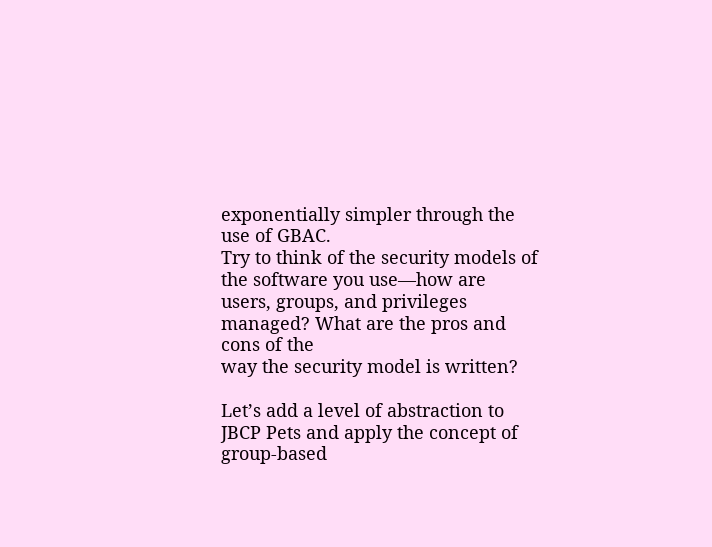exponentially simpler through the
use of GBAC.
Try to think of the security models of the software you use—how are
users, groups, and privileges managed? What are the pros and cons of the
way the security model is written?

Let’s add a level of abstraction to JBCP Pets and apply the concept of group-based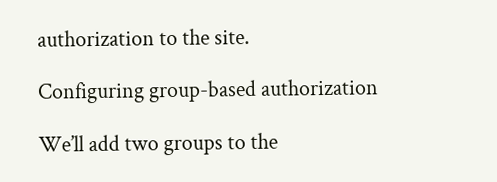authorization to the site.

Configuring group-based authorization

We’ll add two groups to the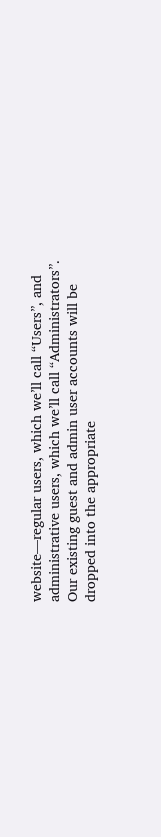website—regular users, which we’ll call “Users”, and administrative users, which we’ll call “Administrators”. Our existing guest and admin user accounts will be dropped into the appropriate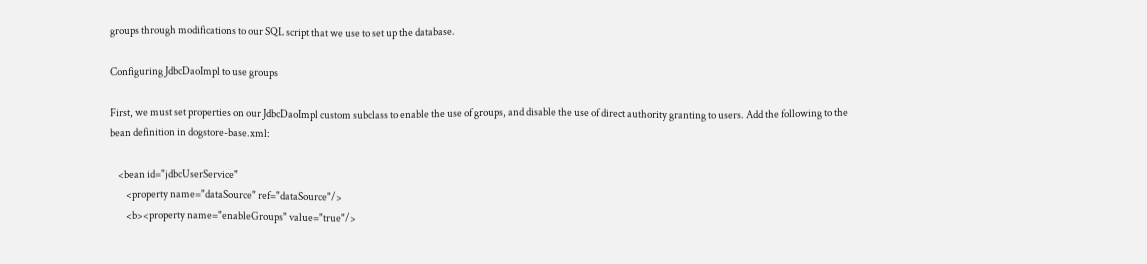groups through modifications to our SQL script that we use to set up the database.

Configuring JdbcDaoImpl to use groups

First, we must set properties on our JdbcDaoImpl custom subclass to enable the use of groups, and disable the use of direct authority granting to users. Add the following to the bean definition in dogstore-base.xml:

    <bean id="jdbcUserService"
        <property name="dataSource" ref="dataSource"/>
        <b><property name="enableGroups" value="true"/>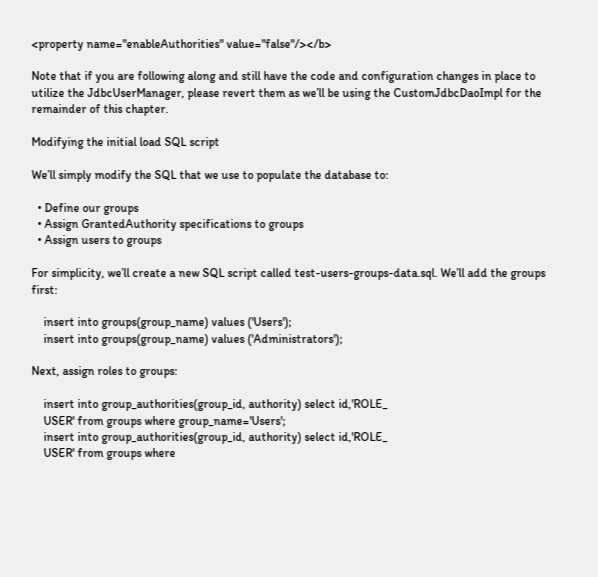<property name="enableAuthorities" value="false"/></b>

Note that if you are following along and still have the code and configuration changes in place to utilize the JdbcUserManager, please revert them as we’ll be using the CustomJdbcDaoImpl for the remainder of this chapter.

Modifying the initial load SQL script

We’ll simply modify the SQL that we use to populate the database to:

  • Define our groups
  • Assign GrantedAuthority specifications to groups
  • Assign users to groups

For simplicity, we’ll create a new SQL script called test-users-groups-data.sql. We’ll add the groups first:

    insert into groups(group_name) values ('Users');
    insert into groups(group_name) values ('Administrators');

Next, assign roles to groups:

    insert into group_authorities(group_id, authority) select id,'ROLE_
    USER' from groups where group_name='Users';
    insert into group_authorities(group_id, authority) select id,'ROLE_
    USER' from groups where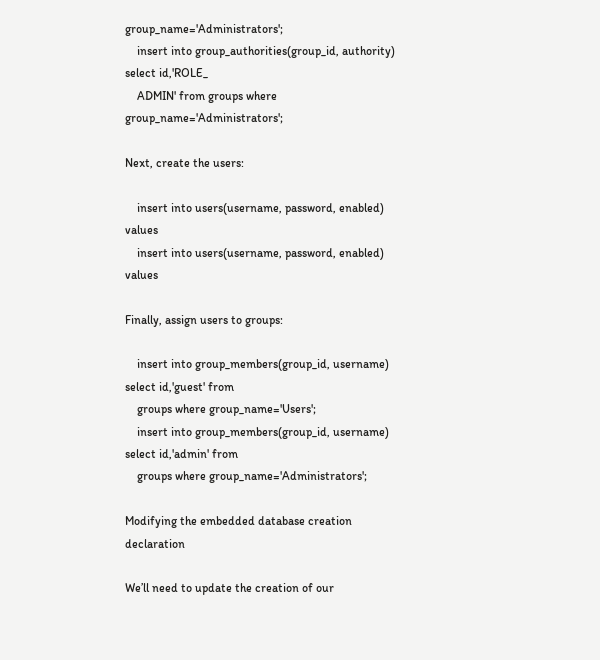group_name='Administrators';
    insert into group_authorities(group_id, authority) select id,'ROLE_
    ADMIN' from groups where group_name='Administrators';

Next, create the users:

    insert into users(username, password, enabled) values
    insert into users(username, password, enabled) values

Finally, assign users to groups:

    insert into group_members(group_id, username) select id,'guest' from
    groups where group_name='Users';
    insert into group_members(group_id, username) select id,'admin' from
    groups where group_name='Administrators';

Modifying the embedded database creation declaration

We’ll need to update the creation of our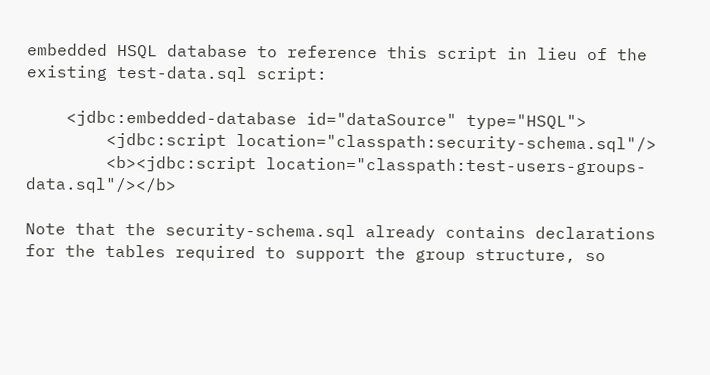embedded HSQL database to reference this script in lieu of the existing test-data.sql script:

    <jdbc:embedded-database id="dataSource" type="HSQL">
        <jdbc:script location="classpath:security-schema.sql"/>
        <b><jdbc:script location="classpath:test-users-groups-data.sql"/></b>

Note that the security-schema.sql already contains declarations for the tables required to support the group structure, so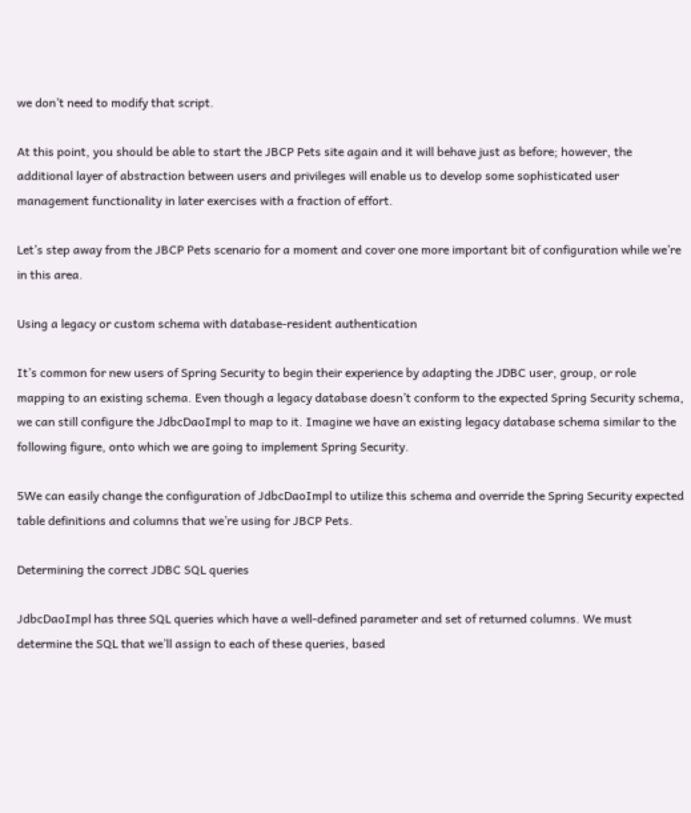we don’t need to modify that script.

At this point, you should be able to start the JBCP Pets site again and it will behave just as before; however, the additional layer of abstraction between users and privileges will enable us to develop some sophisticated user management functionality in later exercises with a fraction of effort.

Let’s step away from the JBCP Pets scenario for a moment and cover one more important bit of configuration while we’re in this area.

Using a legacy or custom schema with database-resident authentication

It’s common for new users of Spring Security to begin their experience by adapting the JDBC user, group, or role mapping to an existing schema. Even though a legacy database doesn’t conform to the expected Spring Security schema, we can still configure the JdbcDaoImpl to map to it. Imagine we have an existing legacy database schema similar to the following figure, onto which we are going to implement Spring Security.

5We can easily change the configuration of JdbcDaoImpl to utilize this schema and override the Spring Security expected table definitions and columns that we’re using for JBCP Pets.

Determining the correct JDBC SQL queries

JdbcDaoImpl has three SQL queries which have a well-defined parameter and set of returned columns. We must determine the SQL that we’ll assign to each of these queries, based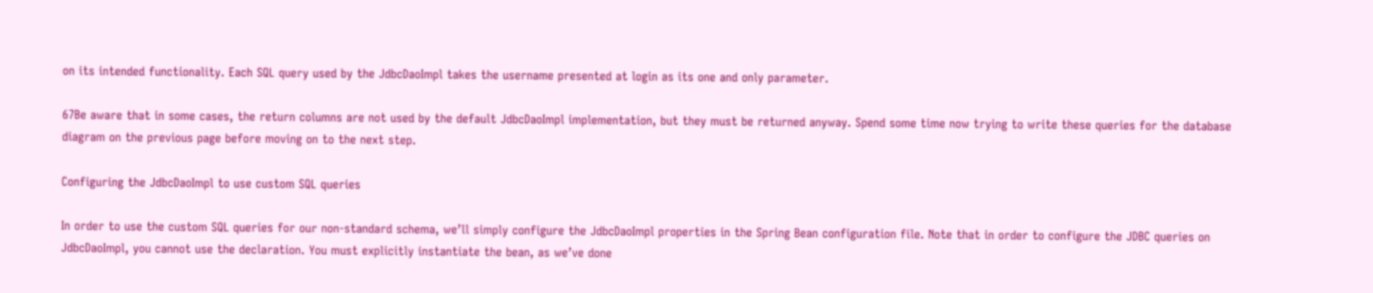on its intended functionality. Each SQL query used by the JdbcDaoImpl takes the username presented at login as its one and only parameter.

67Be aware that in some cases, the return columns are not used by the default JdbcDaoImpl implementation, but they must be returned anyway. Spend some time now trying to write these queries for the database diagram on the previous page before moving on to the next step.

Configuring the JdbcDaoImpl to use custom SQL queries

In order to use the custom SQL queries for our non-standard schema, we’ll simply configure the JdbcDaoImpl properties in the Spring Bean configuration file. Note that in order to configure the JDBC queries on JdbcDaoImpl, you cannot use the declaration. You must explicitly instantiate the bean, as we’ve done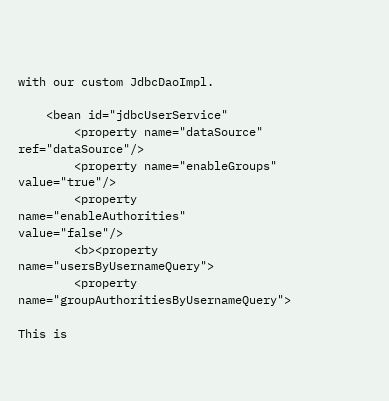with our custom JdbcDaoImpl.

    <bean id="jdbcUserService"
        <property name="dataSource" ref="dataSource"/>
        <property name="enableGroups" value="true"/>
        <property name="enableAuthorities" value="false"/>
        <b><property name="usersByUsernameQuery">
        <property name="groupAuthoritiesByUsernameQuery">

This is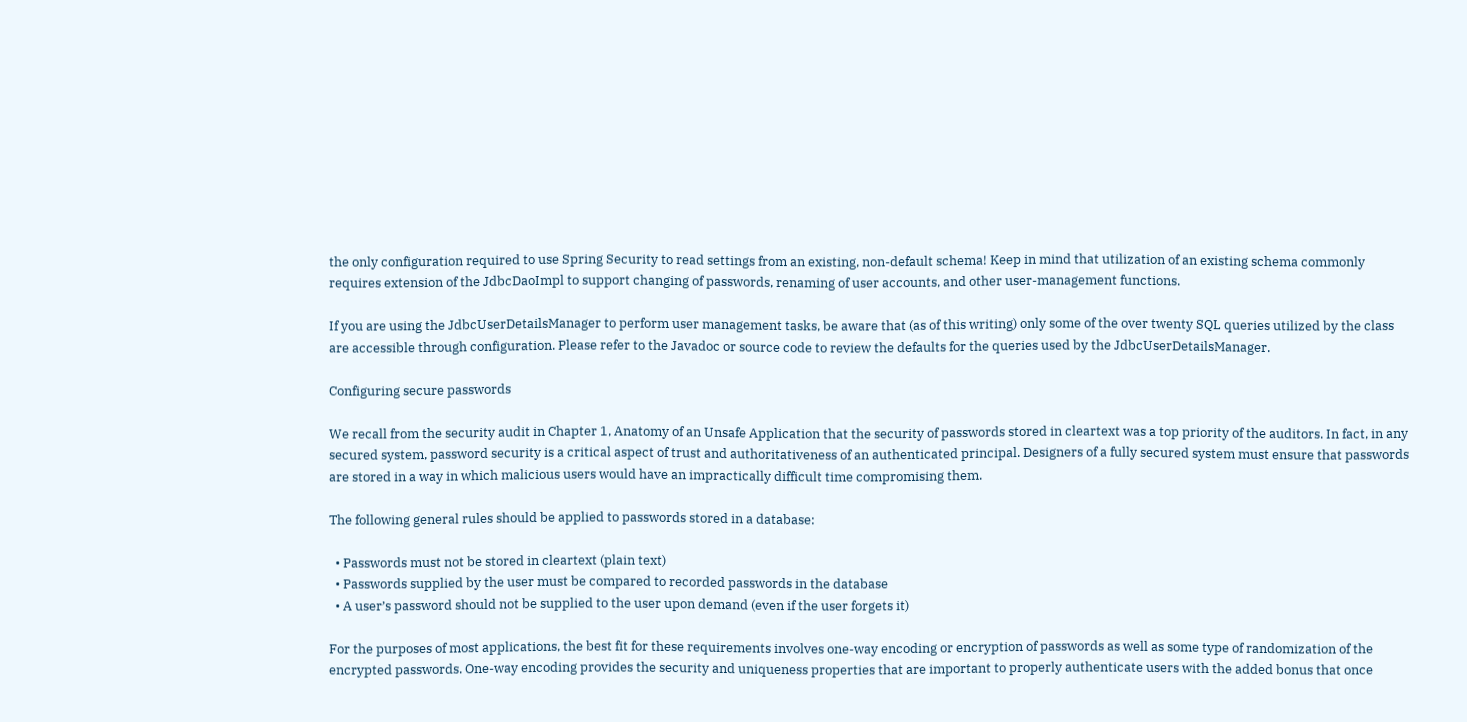the only configuration required to use Spring Security to read settings from an existing, non-default schema! Keep in mind that utilization of an existing schema commonly requires extension of the JdbcDaoImpl to support changing of passwords, renaming of user accounts, and other user-management functions.

If you are using the JdbcUserDetailsManager to perform user management tasks, be aware that (as of this writing) only some of the over twenty SQL queries utilized by the class are accessible through configuration. Please refer to the Javadoc or source code to review the defaults for the queries used by the JdbcUserDetailsManager.

Configuring secure passwords

We recall from the security audit in Chapter 1, Anatomy of an Unsafe Application that the security of passwords stored in cleartext was a top priority of the auditors. In fact, in any secured system, password security is a critical aspect of trust and authoritativeness of an authenticated principal. Designers of a fully secured system must ensure that passwords are stored in a way in which malicious users would have an impractically difficult time compromising them.

The following general rules should be applied to passwords stored in a database:

  • Passwords must not be stored in cleartext (plain text)
  • Passwords supplied by the user must be compared to recorded passwords in the database
  • A user’s password should not be supplied to the user upon demand (even if the user forgets it)

For the purposes of most applications, the best fit for these requirements involves one-way encoding or encryption of passwords as well as some type of randomization of the encrypted passwords. One-way encoding provides the security and uniqueness properties that are important to properly authenticate users with the added bonus that once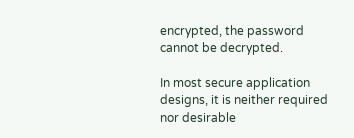encrypted, the password cannot be decrypted.

In most secure application designs, it is neither required nor desirable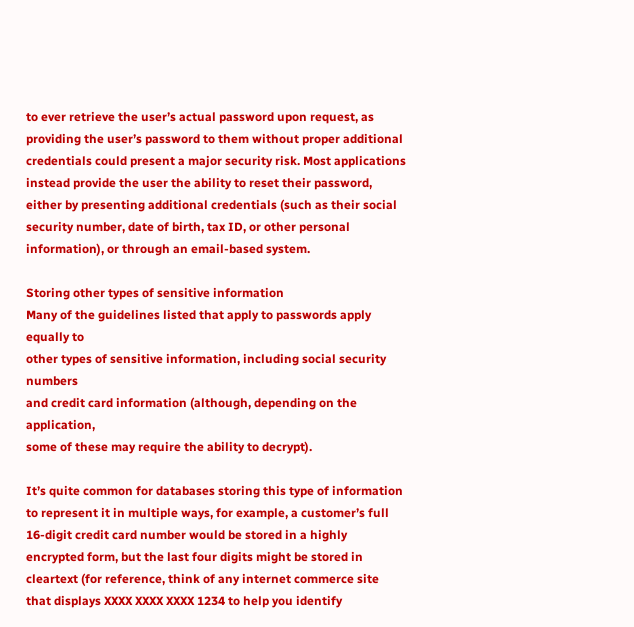to ever retrieve the user’s actual password upon request, as providing the user’s password to them without proper additional credentials could present a major security risk. Most applications instead provide the user the ability to reset their password, either by presenting additional credentials (such as their social security number, date of birth, tax ID, or other personal information), or through an email-based system.

Storing other types of sensitive information
Many of the guidelines listed that apply to passwords apply equally to
other types of sensitive information, including social security numbers
and credit card information (although, depending on the application,
some of these may require the ability to decrypt).

It’s quite common for databases storing this type of information to represent it in multiple ways, for example, a customer’s full 16-digit credit card number would be stored in a highly encrypted form, but the last four digits might be stored in cleartext (for reference, think of any internet commerce site that displays XXXX XXXX XXXX 1234 to help you identify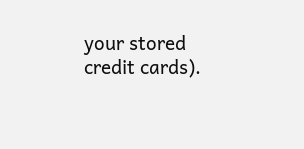your stored credit cards).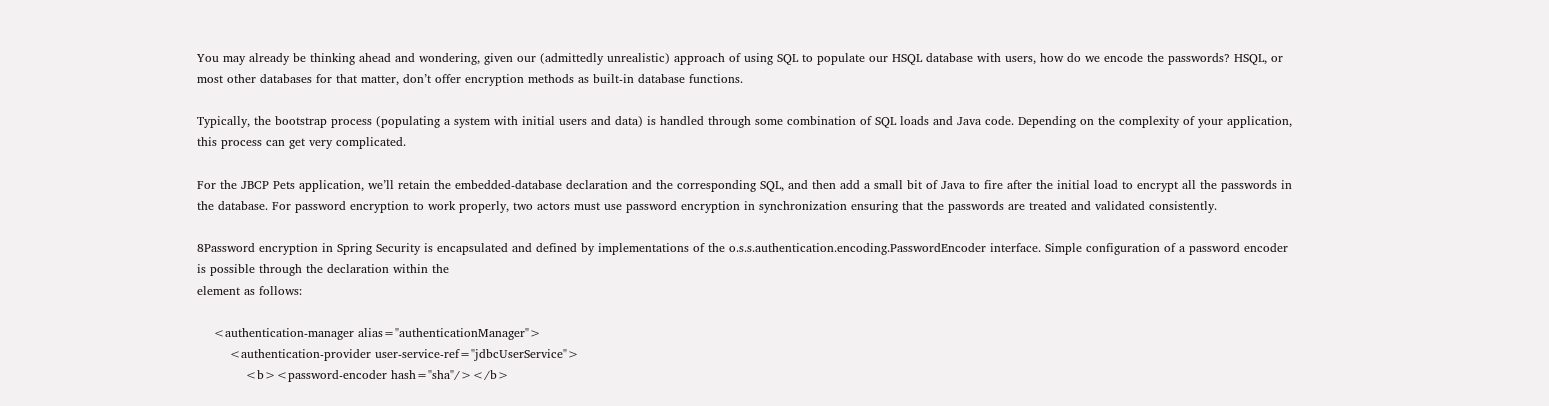You may already be thinking ahead and wondering, given our (admittedly unrealistic) approach of using SQL to populate our HSQL database with users, how do we encode the passwords? HSQL, or most other databases for that matter, don’t offer encryption methods as built-in database functions.

Typically, the bootstrap process (populating a system with initial users and data) is handled through some combination of SQL loads and Java code. Depending on the complexity of your application, this process can get very complicated.

For the JBCP Pets application, we’ll retain the embedded-database declaration and the corresponding SQL, and then add a small bit of Java to fire after the initial load to encrypt all the passwords in the database. For password encryption to work properly, two actors must use password encryption in synchronization ensuring that the passwords are treated and validated consistently.

8Password encryption in Spring Security is encapsulated and defined by implementations of the o.s.s.authentication.encoding.PasswordEncoder interface. Simple configuration of a password encoder is possible through the declaration within the
element as follows:

    <authentication-manager alias="authenticationManager">
        <authentication-provider user-service-ref="jdbcUserService">
            <b><password-encoder hash="sha"/></b>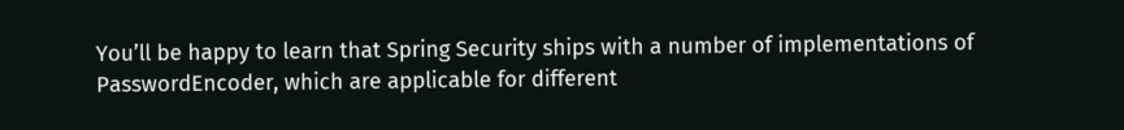You’ll be happy to learn that Spring Security ships with a number of implementations of PasswordEncoder, which are applicable for different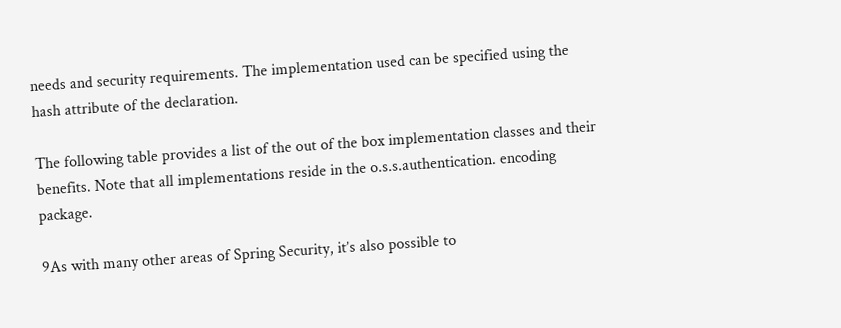needs and security requirements. The implementation used can be specified using the hash attribute of the declaration.

The following table provides a list of the out of the box implementation classes and their benefits. Note that all implementations reside in the o.s.s.authentication. encoding package.

9As with many other areas of Spring Security, it’s also possible to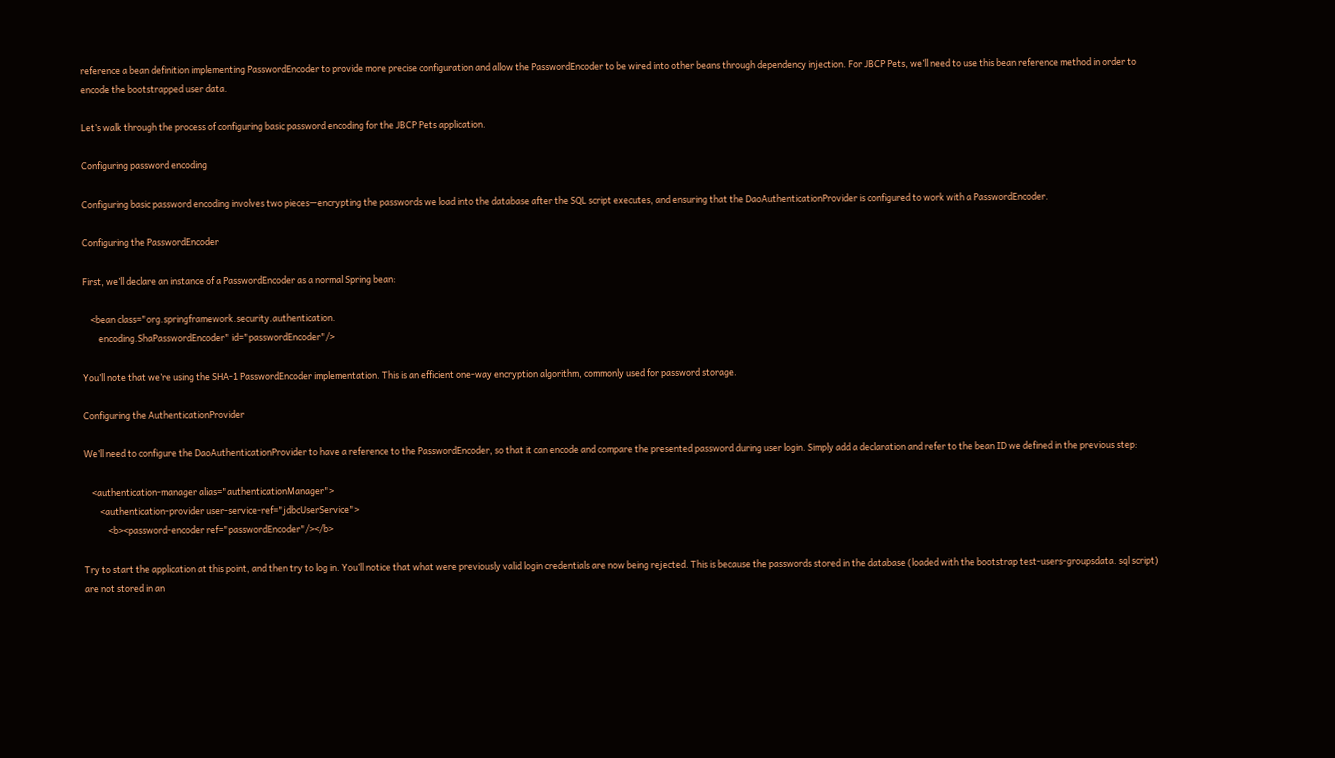reference a bean definition implementing PasswordEncoder to provide more precise configuration and allow the PasswordEncoder to be wired into other beans through dependency injection. For JBCP Pets, we’ll need to use this bean reference method in order to encode the bootstrapped user data.

Let’s walk through the process of configuring basic password encoding for the JBCP Pets application.

Configuring password encoding

Configuring basic password encoding involves two pieces—encrypting the passwords we load into the database after the SQL script executes, and ensuring that the DaoAuthenticationProvider is configured to work with a PasswordEncoder.

Configuring the PasswordEncoder

First, we’ll declare an instance of a PasswordEncoder as a normal Spring bean:

    <bean class="org.springframework.security.authentication.
        encoding.ShaPasswordEncoder" id="passwordEncoder"/>

You’ll note that we’re using the SHA-1 PasswordEncoder implementation. This is an efficient one-way encryption algorithm, commonly used for password storage.

Configuring the AuthenticationProvider

We’ll need to configure the DaoAuthenticationProvider to have a reference to the PasswordEncoder, so that it can encode and compare the presented password during user login. Simply add a declaration and refer to the bean ID we defined in the previous step:

    <authentication-manager alias="authenticationManager">
        <authentication-provider user-service-ref="jdbcUserService">
            <b><password-encoder ref="passwordEncoder"/></b>

Try to start the application at this point, and then try to log in. You’ll notice that what were previously valid login credentials are now being rejected. This is because the passwords stored in the database (loaded with the bootstrap test-users-groupsdata. sql script) are not stored in an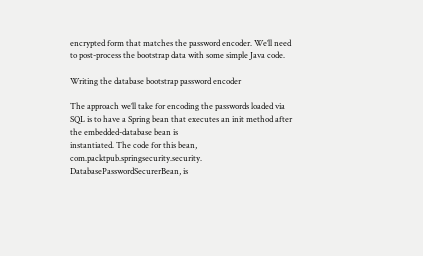encrypted form that matches the password encoder. We’ll need to post-process the bootstrap data with some simple Java code.

Writing the database bootstrap password encoder

The approach we’ll take for encoding the passwords loaded via SQL is to have a Spring bean that executes an init method after the embedded-database bean is
instantiated. The code for this bean, com.packtpub.springsecurity.security. DatabasePasswordSecurerBean, is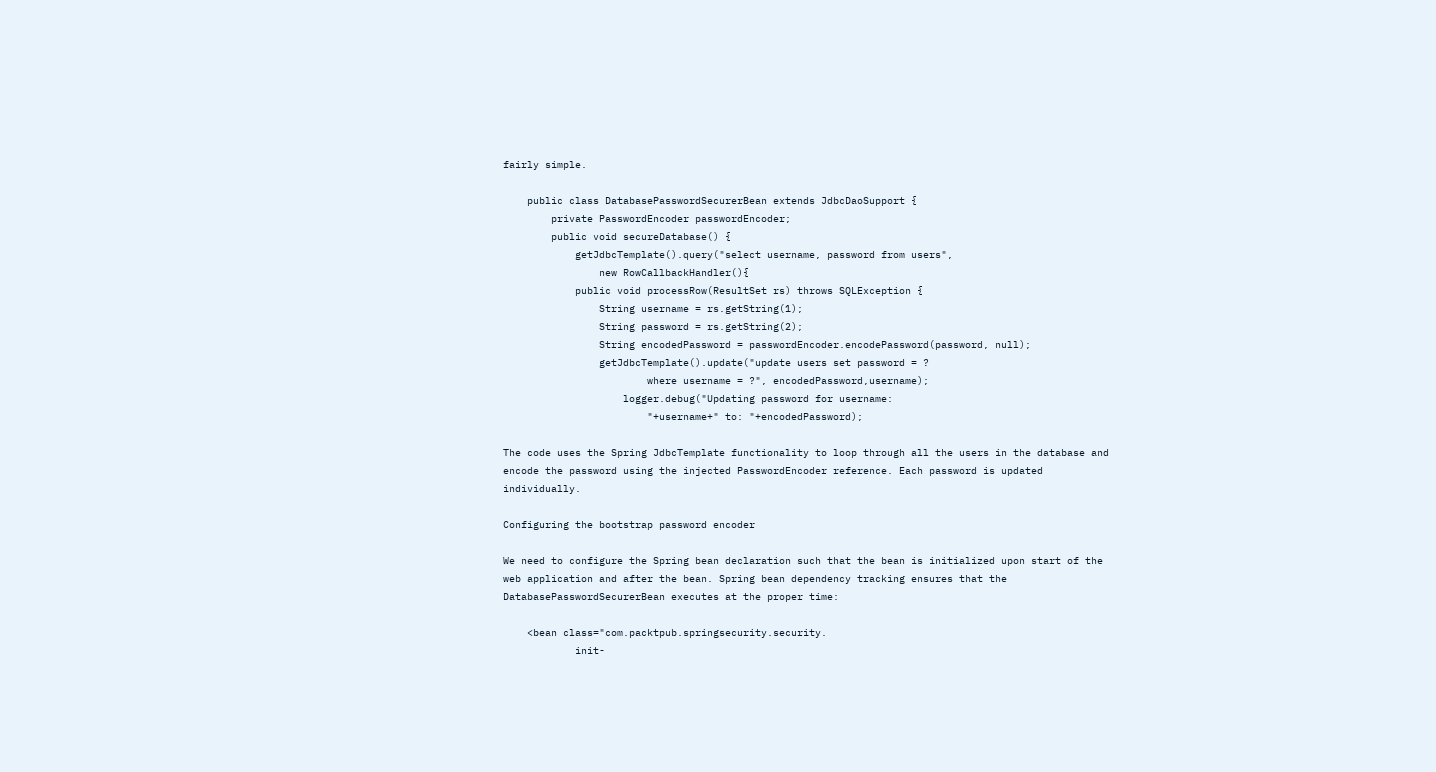fairly simple.

    public class DatabasePasswordSecurerBean extends JdbcDaoSupport {
        private PasswordEncoder passwordEncoder;
        public void secureDatabase() {
            getJdbcTemplate().query("select username, password from users",
                new RowCallbackHandler(){
            public void processRow(ResultSet rs) throws SQLException {
                String username = rs.getString(1);
                String password = rs.getString(2);
                String encodedPassword = passwordEncoder.encodePassword(password, null);
                getJdbcTemplate().update("update users set password = ?
                        where username = ?", encodedPassword,username);
                    logger.debug("Updating password for username:
                        "+username+" to: "+encodedPassword);

The code uses the Spring JdbcTemplate functionality to loop through all the users in the database and encode the password using the injected PasswordEncoder reference. Each password is updated individually.

Configuring the bootstrap password encoder

We need to configure the Spring bean declaration such that the bean is initialized upon start of the web application and after the bean. Spring bean dependency tracking ensures that the DatabasePasswordSecurerBean executes at the proper time:

    <bean class="com.packtpub.springsecurity.security.
            init-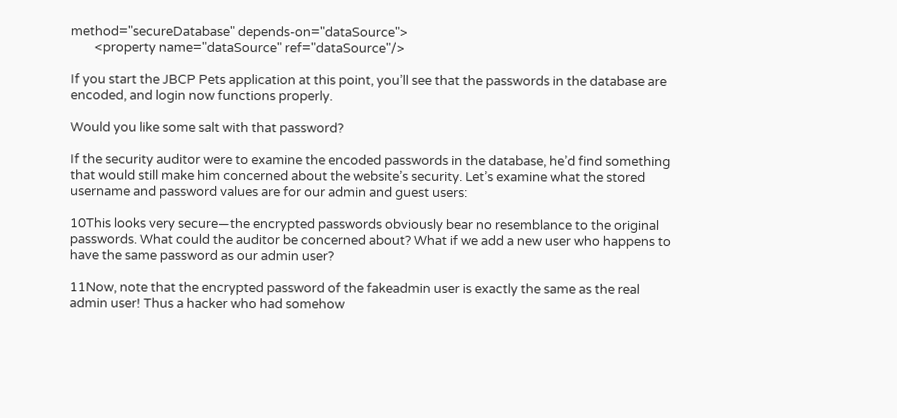method="secureDatabase" depends-on="dataSource">
        <property name="dataSource" ref="dataSource"/>

If you start the JBCP Pets application at this point, you’ll see that the passwords in the database are encoded, and login now functions properly.

Would you like some salt with that password?

If the security auditor were to examine the encoded passwords in the database, he’d find something that would still make him concerned about the website’s security. Let’s examine what the stored username and password values are for our admin and guest users:

10This looks very secure—the encrypted passwords obviously bear no resemblance to the original passwords. What could the auditor be concerned about? What if we add a new user who happens to have the same password as our admin user?

11Now, note that the encrypted password of the fakeadmin user is exactly the same as the real admin user! Thus a hacker who had somehow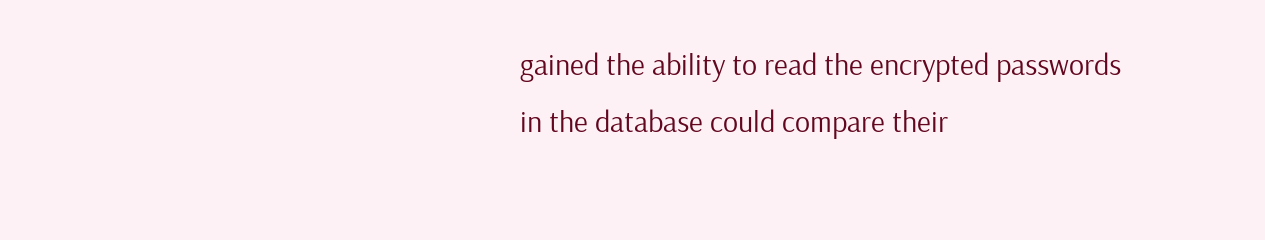gained the ability to read the encrypted passwords in the database could compare their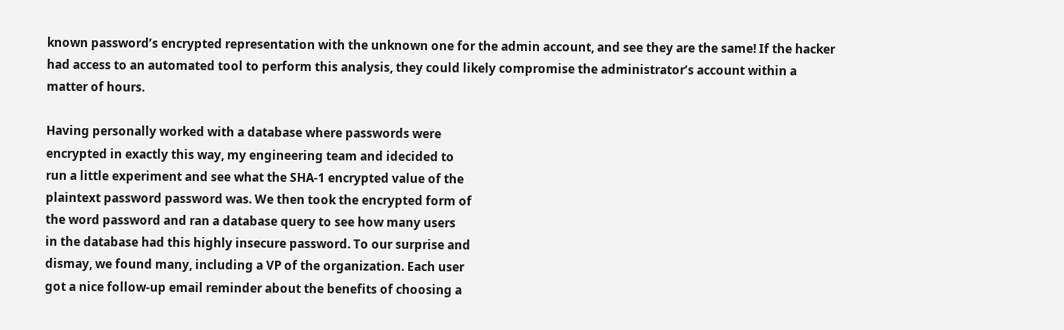known password’s encrypted representation with the unknown one for the admin account, and see they are the same! If the hacker had access to an automated tool to perform this analysis, they could likely compromise the administrator’s account within a matter of hours.

Having personally worked with a database where passwords were
encrypted in exactly this way, my engineering team and idecided to
run a little experiment and see what the SHA-1 encrypted value of the
plaintext password password was. We then took the encrypted form of
the word password and ran a database query to see how many users
in the database had this highly insecure password. To our surprise and
dismay, we found many, including a VP of the organization. Each user
got a nice follow-up email reminder about the benefits of choosing a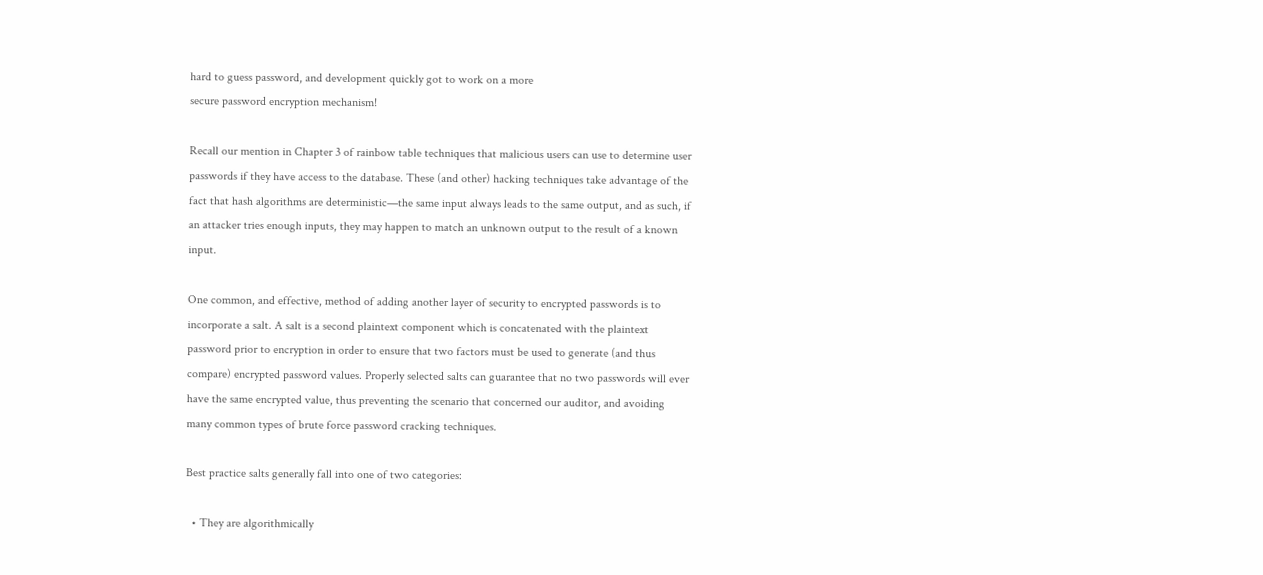hard to guess password, and development quickly got to work on a more
secure password encryption mechanism!

Recall our mention in Chapter 3 of rainbow table techniques that malicious users can use to determine user passwords if they have access to the database. These (and other) hacking techniques take advantage of the fact that hash algorithms are deterministic—the same input always leads to the same output, and as such, if an attacker tries enough inputs, they may happen to match an unknown output to the result of a known input.

One common, and effective, method of adding another layer of security to encrypted passwords is to incorporate a salt. A salt is a second plaintext component which is concatenated with the plaintext password prior to encryption in order to ensure that two factors must be used to generate (and thus compare) encrypted password values. Properly selected salts can guarantee that no two passwords will ever have the same encrypted value, thus preventing the scenario that concerned our auditor, and avoiding many common types of brute force password cracking techniques.

Best practice salts generally fall into one of two categories:

  • They are algorithmically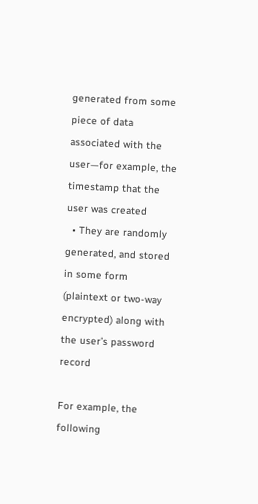generated from some piece of data associated with the user—for example, the timestamp that the user was created
  • They are randomly generated, and stored in some form (plaintext or two-way encrypted) along with the user’s password record

For example, the following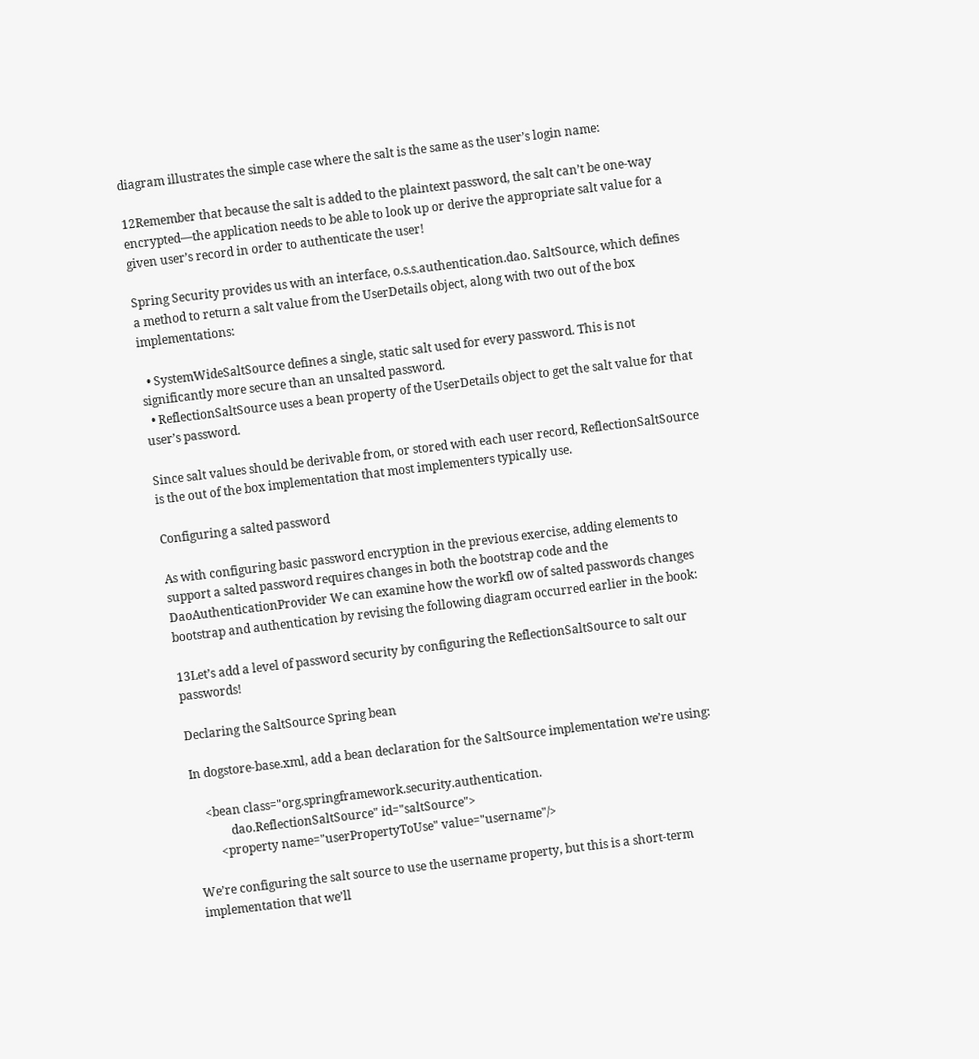diagram illustrates the simple case where the salt is the same as the user’s login name:

12Remember that because the salt is added to the plaintext password, the salt can’t be one-way encrypted—the application needs to be able to look up or derive the appropriate salt value for a given user’s record in order to authenticate the user!

Spring Security provides us with an interface, o.s.s.authentication.dao. SaltSource, which defines a method to return a salt value from the UserDetails object, along with two out of the box implementations:

  • SystemWideSaltSource defines a single, static salt used for every password. This is not significantly more secure than an unsalted password.
  • ReflectionSaltSource uses a bean property of the UserDetails object to get the salt value for that user’s password.

Since salt values should be derivable from, or stored with each user record, ReflectionSaltSource is the out of the box implementation that most implementers typically use.

Configuring a salted password

As with configuring basic password encryption in the previous exercise, adding elements to support a salted password requires changes in both the bootstrap code and the DaoAuthenticationProvider We can examine how the workfl ow of salted passwords changes bootstrap and authentication by revising the following diagram occurred earlier in the book:

13Let’s add a level of password security by configuring the ReflectionSaltSource to salt our passwords!

Declaring the SaltSource Spring bean

In dogstore-base.xml, add a bean declaration for the SaltSource implementation we’re using:

    <bean class="org.springframework.security.authentication.
            dao.ReflectionSaltSource" id="saltSource">
        <property name="userPropertyToUse" value="username"/>

We’re configuring the salt source to use the username property, but this is a short-term implementation that we’ll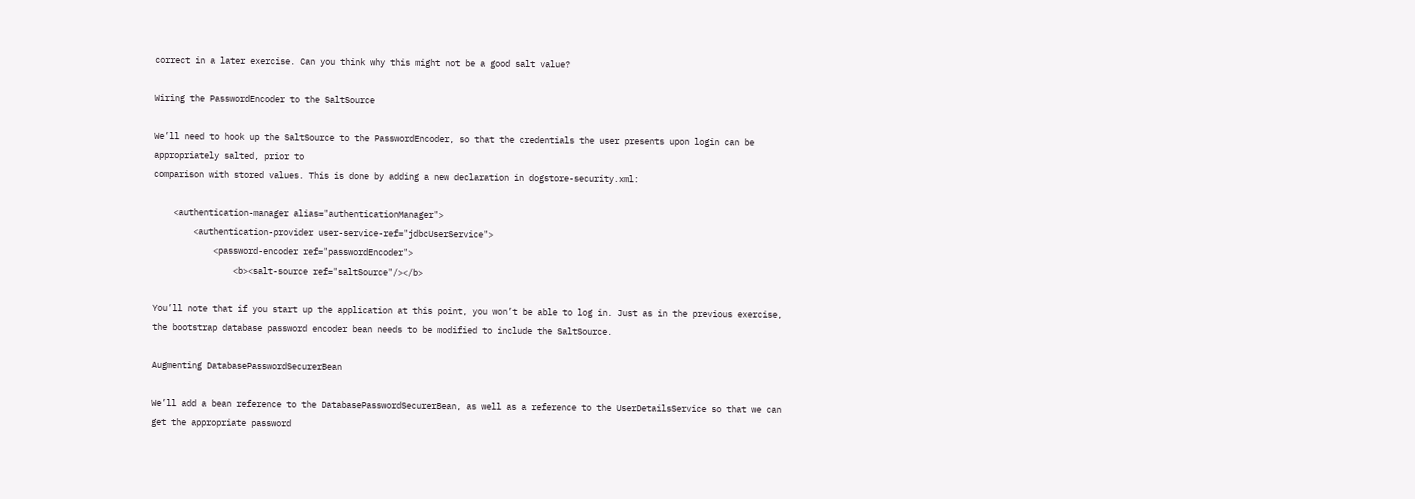correct in a later exercise. Can you think why this might not be a good salt value?

Wiring the PasswordEncoder to the SaltSource

We’ll need to hook up the SaltSource to the PasswordEncoder, so that the credentials the user presents upon login can be appropriately salted, prior to
comparison with stored values. This is done by adding a new declaration in dogstore-security.xml:

    <authentication-manager alias="authenticationManager">
        <authentication-provider user-service-ref="jdbcUserService">
            <password-encoder ref="passwordEncoder">
                <b><salt-source ref="saltSource"/></b>

You’ll note that if you start up the application at this point, you won’t be able to log in. Just as in the previous exercise, the bootstrap database password encoder bean needs to be modified to include the SaltSource.

Augmenting DatabasePasswordSecurerBean

We’ll add a bean reference to the DatabasePasswordSecurerBean, as well as a reference to the UserDetailsService so that we can get the appropriate password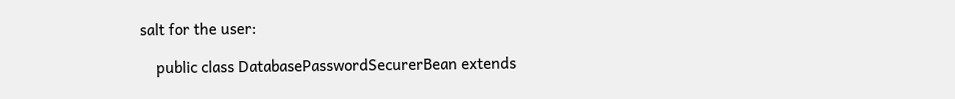salt for the user:

    public class DatabasePasswordSecurerBean extends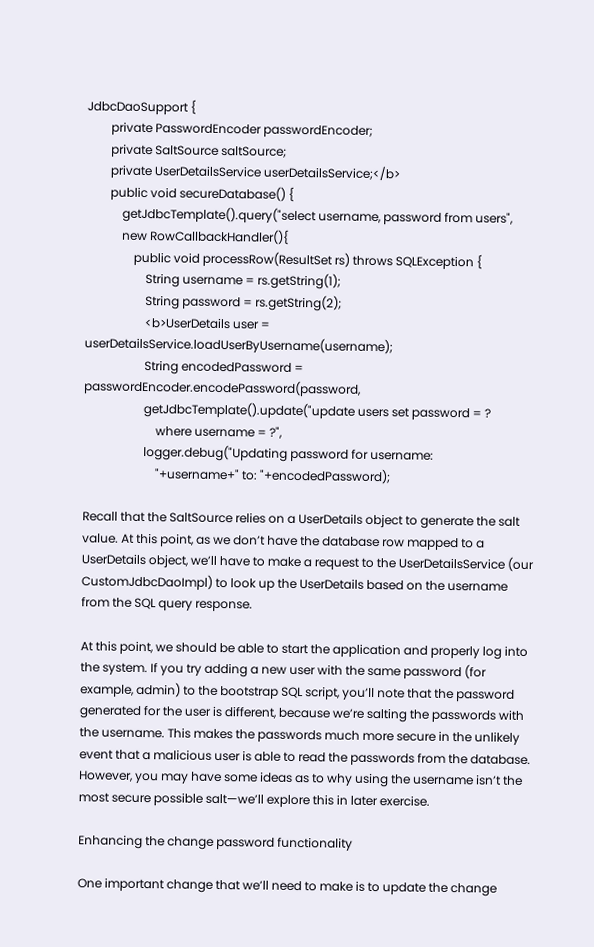JdbcDaoSupport {
        private PasswordEncoder passwordEncoder;
        private SaltSource saltSource;
        private UserDetailsService userDetailsService;</b>
        public void secureDatabase() {
            getJdbcTemplate().query("select username, password from users",
            new RowCallbackHandler(){
                public void processRow(ResultSet rs) throws SQLException {
                    String username = rs.getString(1);
                    String password = rs.getString(2);
                    <b>UserDetails user = userDetailsService.loadUserByUsername(username);
                    String encodedPassword = passwordEncoder.encodePassword(password,
                    getJdbcTemplate().update("update users set password = ?
                        where username = ?",
                    logger.debug("Updating password for username:
                        "+username+" to: "+encodedPassword);

Recall that the SaltSource relies on a UserDetails object to generate the salt value. At this point, as we don’t have the database row mapped to a UserDetails object, we’ll have to make a request to the UserDetailsService (our CustomJdbcDaoImpl) to look up the UserDetails based on the username from the SQL query response.

At this point, we should be able to start the application and properly log into the system. If you try adding a new user with the same password (for example, admin) to the bootstrap SQL script, you’ll note that the password generated for the user is different, because we’re salting the passwords with the username. This makes the passwords much more secure in the unlikely event that a malicious user is able to read the passwords from the database. However, you may have some ideas as to why using the username isn’t the most secure possible salt—we’ll explore this in later exercise.

Enhancing the change password functionality

One important change that we’ll need to make is to update the change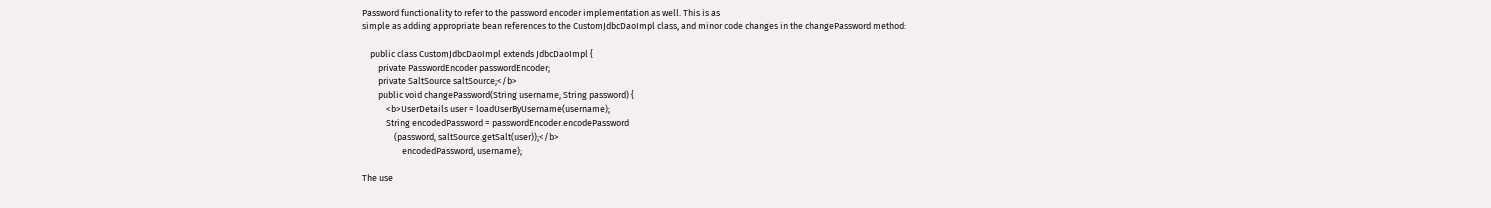Password functionality to refer to the password encoder implementation as well. This is as
simple as adding appropriate bean references to the CustomJdbcDaoImpl class, and minor code changes in the changePassword method:

    public class CustomJdbcDaoImpl extends JdbcDaoImpl {
        private PasswordEncoder passwordEncoder;
        private SaltSource saltSource;</b>
        public void changePassword(String username, String password) {
            <b>UserDetails user = loadUserByUsername(username);
            String encodedPassword = passwordEncoder.encodePassword
                (password, saltSource.getSalt(user));</b>
                    encodedPassword, username);

The use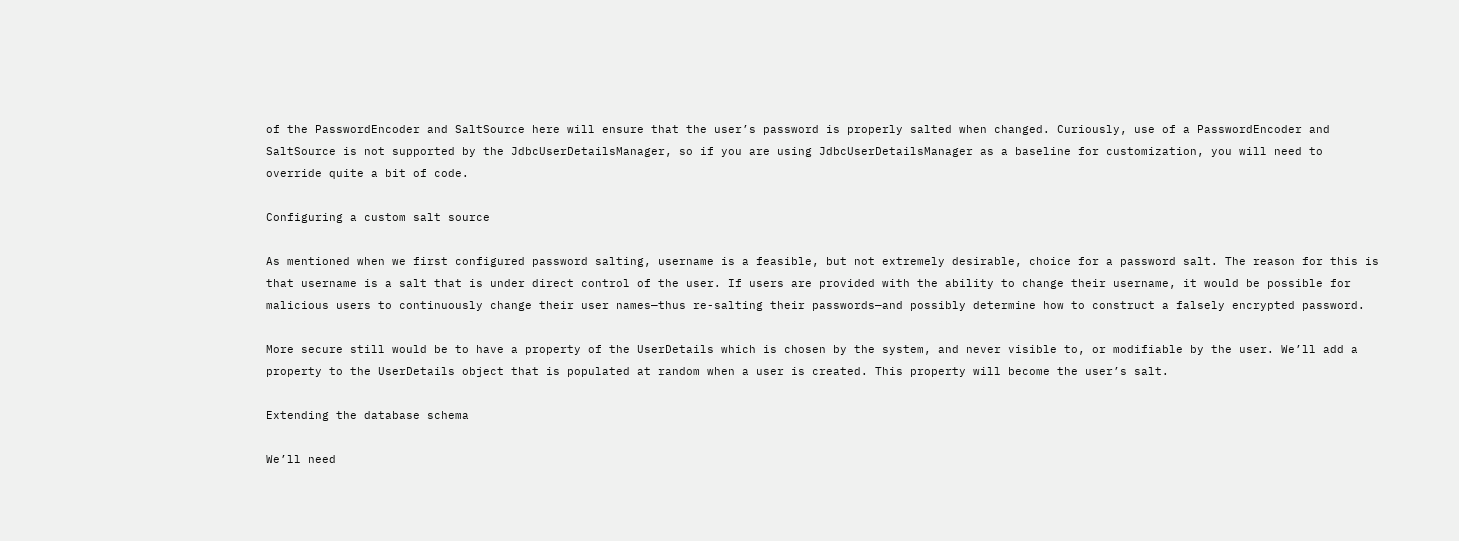of the PasswordEncoder and SaltSource here will ensure that the user’s password is properly salted when changed. Curiously, use of a PasswordEncoder and SaltSource is not supported by the JdbcUserDetailsManager, so if you are using JdbcUserDetailsManager as a baseline for customization, you will need to override quite a bit of code.

Configuring a custom salt source

As mentioned when we first configured password salting, username is a feasible, but not extremely desirable, choice for a password salt. The reason for this is that username is a salt that is under direct control of the user. If users are provided with the ability to change their username, it would be possible for malicious users to continuously change their user names—thus re-salting their passwords—and possibly determine how to construct a falsely encrypted password.

More secure still would be to have a property of the UserDetails which is chosen by the system, and never visible to, or modifiable by the user. We’ll add a property to the UserDetails object that is populated at random when a user is created. This property will become the user’s salt.

Extending the database schema

We’ll need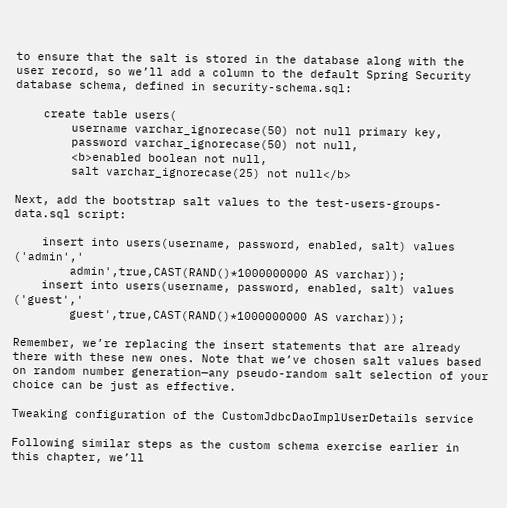to ensure that the salt is stored in the database along with the user record, so we’ll add a column to the default Spring Security database schema, defined in security-schema.sql:

    create table users(
        username varchar_ignorecase(50) not null primary key,
        password varchar_ignorecase(50) not null,
        <b>enabled boolean not null,
        salt varchar_ignorecase(25) not null</b>

Next, add the bootstrap salt values to the test-users-groups-data.sql script:

    insert into users(username, password, enabled, salt) values ('admin','
        admin',true,CAST(RAND()*1000000000 AS varchar));
    insert into users(username, password, enabled, salt) values ('guest','
        guest',true,CAST(RAND()*1000000000 AS varchar));

Remember, we’re replacing the insert statements that are already there with these new ones. Note that we’ve chosen salt values based on random number generation—any pseudo-random salt selection of your choice can be just as effective.

Tweaking configuration of the CustomJdbcDaoImplUserDetails service

Following similar steps as the custom schema exercise earlier in this chapter, we’ll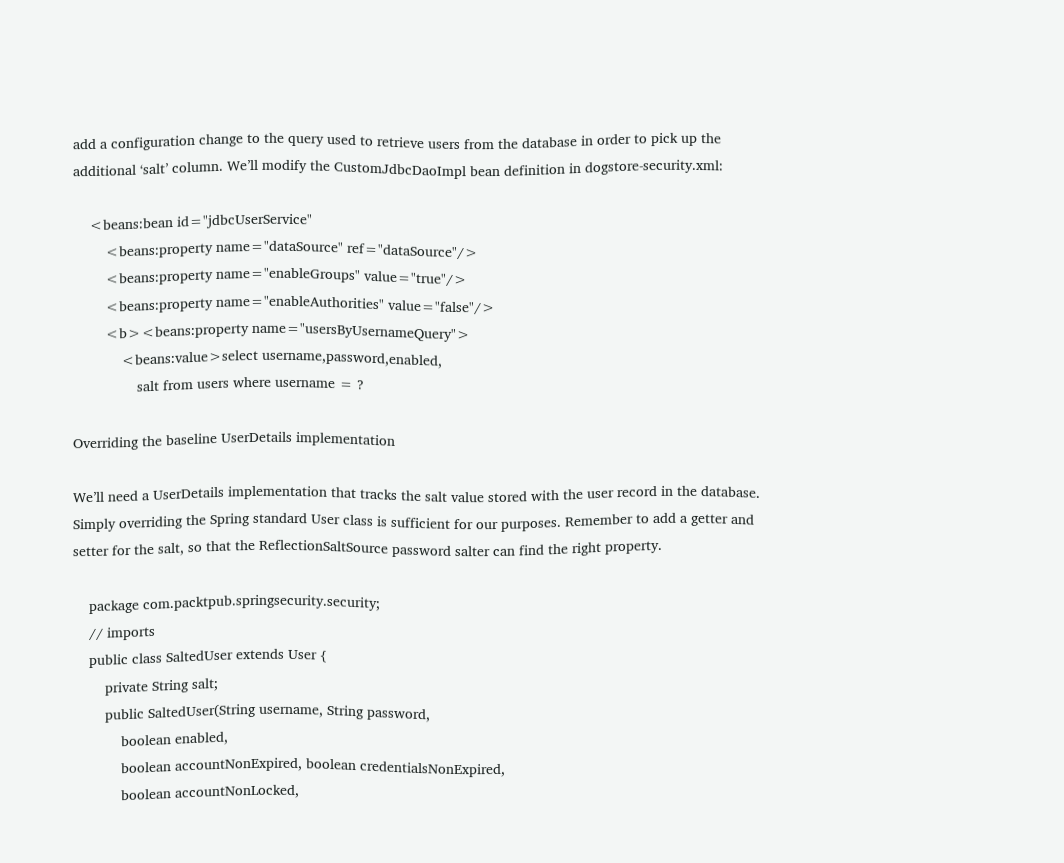add a configuration change to the query used to retrieve users from the database in order to pick up the additional ‘salt’ column. We’ll modify the CustomJdbcDaoImpl bean definition in dogstore-security.xml:

    <beans:bean id="jdbcUserService"
        <beans:property name="dataSource" ref="dataSource"/>
        <beans:property name="enableGroups" value="true"/>
        <beans:property name="enableAuthorities" value="false"/>
        <b><beans:property name="usersByUsernameQuery">
            <beans:value>select username,password,enabled,
                salt from users where username = ?

Overriding the baseline UserDetails implementation

We’ll need a UserDetails implementation that tracks the salt value stored with the user record in the database. Simply overriding the Spring standard User class is sufficient for our purposes. Remember to add a getter and setter for the salt, so that the ReflectionSaltSource password salter can find the right property.

    package com.packtpub.springsecurity.security;
    // imports
    public class SaltedUser extends User {
        private String salt;
        public SaltedUser(String username, String password,
            boolean enabled,
            boolean accountNonExpired, boolean credentialsNonExpired,
            boolean accountNonLocked,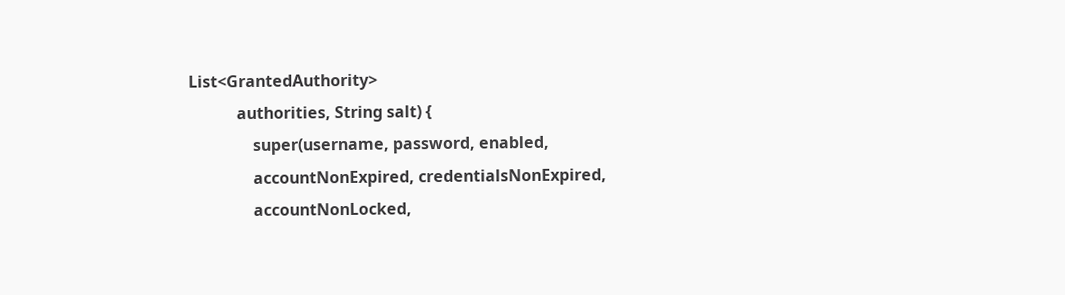List<GrantedAuthority>
            authorities, String salt) {
                super(username, password, enabled,
                accountNonExpired, credentialsNonExpired,
                accountNonLocked,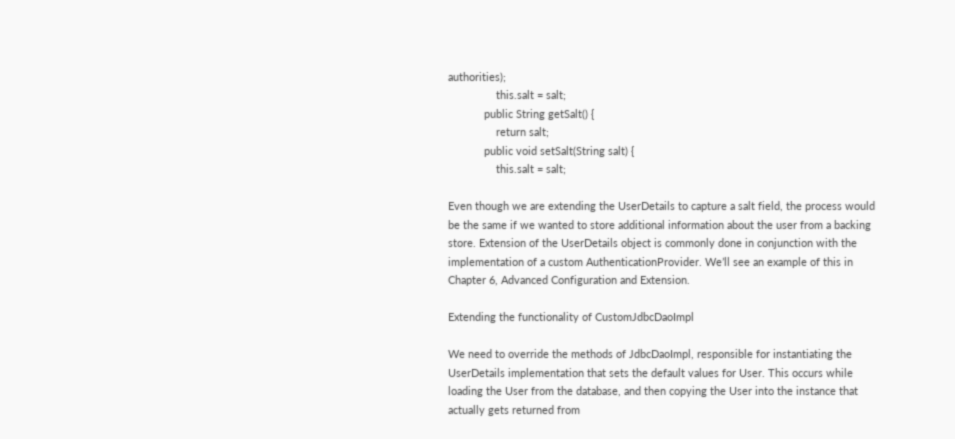authorities);
                this.salt = salt;
            public String getSalt() {
                return salt;
            public void setSalt(String salt) {
                this.salt = salt;

Even though we are extending the UserDetails to capture a salt field, the process would be the same if we wanted to store additional information about the user from a backing store. Extension of the UserDetails object is commonly done in conjunction with the implementation of a custom AuthenticationProvider. We’ll see an example of this in Chapter 6, Advanced Configuration and Extension.

Extending the functionality of CustomJdbcDaoImpl

We need to override the methods of JdbcDaoImpl, responsible for instantiating the UserDetails implementation that sets the default values for User. This occurs while loading the User from the database, and then copying the User into the instance that actually gets returned from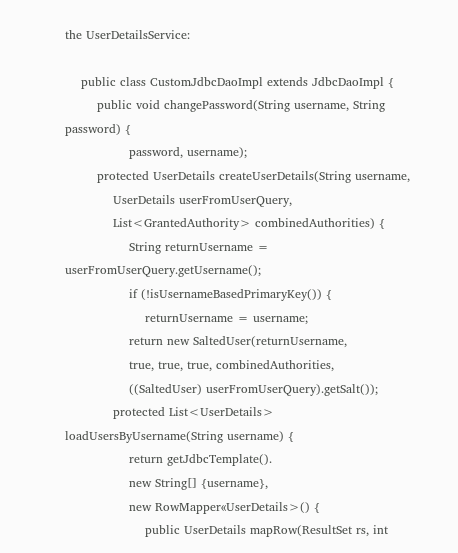the UserDetailsService:

    public class CustomJdbcDaoImpl extends JdbcDaoImpl {
        public void changePassword(String username, String password) {
                password, username);
        protected UserDetails createUserDetails(String username,
            UserDetails userFromUserQuery,
            List<GrantedAuthority> combinedAuthorities) {
                String returnUsername = userFromUserQuery.getUsername();
                if (!isUsernameBasedPrimaryKey()) {
                    returnUsername = username;
                return new SaltedUser(returnUsername,
                true, true, true, combinedAuthorities,
                ((SaltedUser) userFromUserQuery).getSalt());
            protected List<UserDetails> loadUsersByUsername(String username) {
                return getJdbcTemplate().
                new String[] {username},
                new RowMapper«UserDetails>() {
                    public UserDetails mapRow(ResultSet rs, int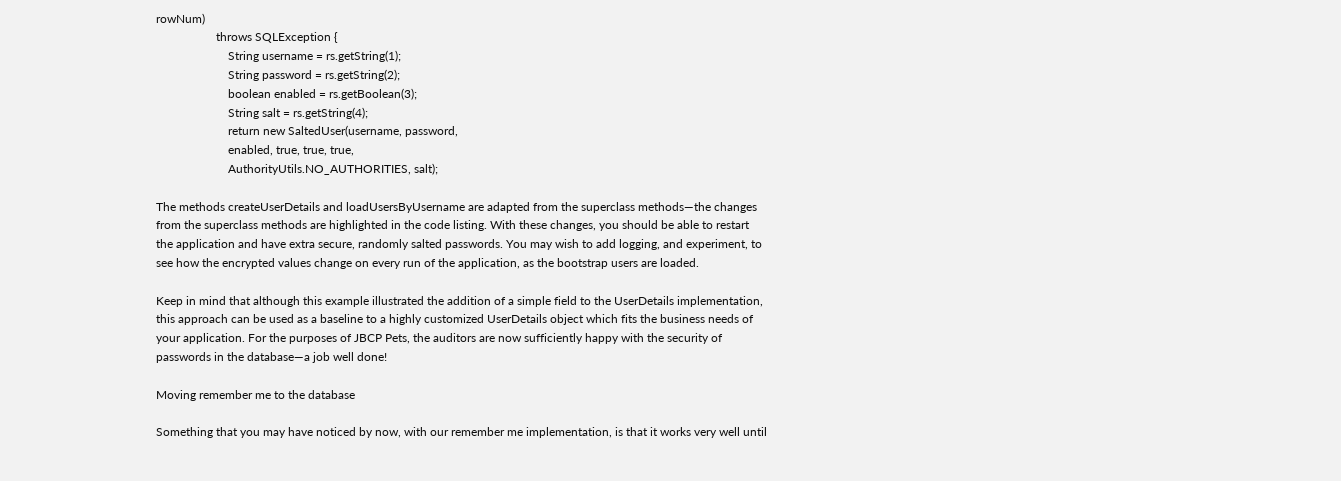rowNum)
                    throws SQLException {
                        String username = rs.getString(1);
                        String password = rs.getString(2);
                        boolean enabled = rs.getBoolean(3);
                        String salt = rs.getString(4);
                        return new SaltedUser(username, password,
                        enabled, true, true, true,
                        AuthorityUtils.NO_AUTHORITIES, salt);

The methods createUserDetails and loadUsersByUsername are adapted from the superclass methods—the changes from the superclass methods are highlighted in the code listing. With these changes, you should be able to restart the application and have extra secure, randomly salted passwords. You may wish to add logging, and experiment, to see how the encrypted values change on every run of the application, as the bootstrap users are loaded.

Keep in mind that although this example illustrated the addition of a simple field to the UserDetails implementation, this approach can be used as a baseline to a highly customized UserDetails object which fits the business needs of your application. For the purposes of JBCP Pets, the auditors are now sufficiently happy with the security of passwords in the database—a job well done!

Moving remember me to the database

Something that you may have noticed by now, with our remember me implementation, is that it works very well until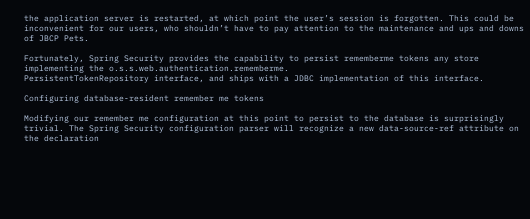the application server is restarted, at which point the user’s session is forgotten. This could be inconvenient for our users, who shouldn’t have to pay attention to the maintenance and ups and downs of JBCP Pets.

Fortunately, Spring Security provides the capability to persist rememberme tokens any store implementing the o.s.s.web.authentication.rememberme.
PersistentTokenRepository interface, and ships with a JDBC implementation of this interface.

Configuring database-resident remember me tokens

Modifying our remember me configuration at this point to persist to the database is surprisingly trivial. The Spring Security configuration parser will recognize a new data-source-ref attribute on the declaration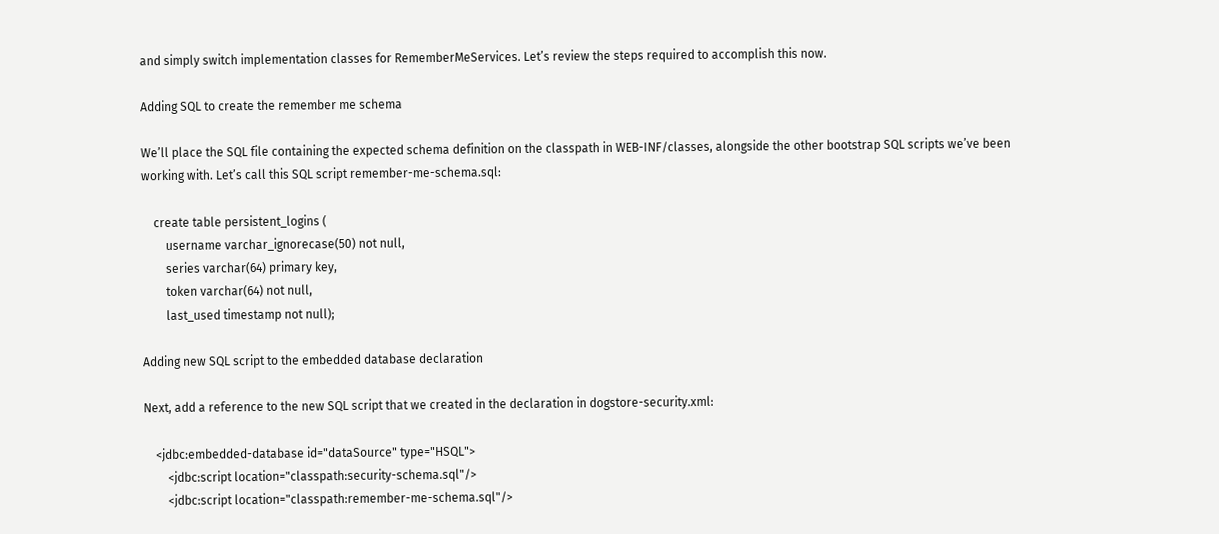and simply switch implementation classes for RememberMeServices. Let’s review the steps required to accomplish this now.

Adding SQL to create the remember me schema

We’ll place the SQL file containing the expected schema definition on the classpath in WEB-INF/classes, alongside the other bootstrap SQL scripts we’ve been working with. Let’s call this SQL script remember-me-schema.sql:

    create table persistent_logins (
        username varchar_ignorecase(50) not null,
        series varchar(64) primary key,
        token varchar(64) not null,
        last_used timestamp not null);

Adding new SQL script to the embedded database declaration

Next, add a reference to the new SQL script that we created in the declaration in dogstore-security.xml:

    <jdbc:embedded-database id="dataSource" type="HSQL">
        <jdbc:script location="classpath:security-schema.sql"/>
        <jdbc:script location="classpath:remember-me-schema.sql"/>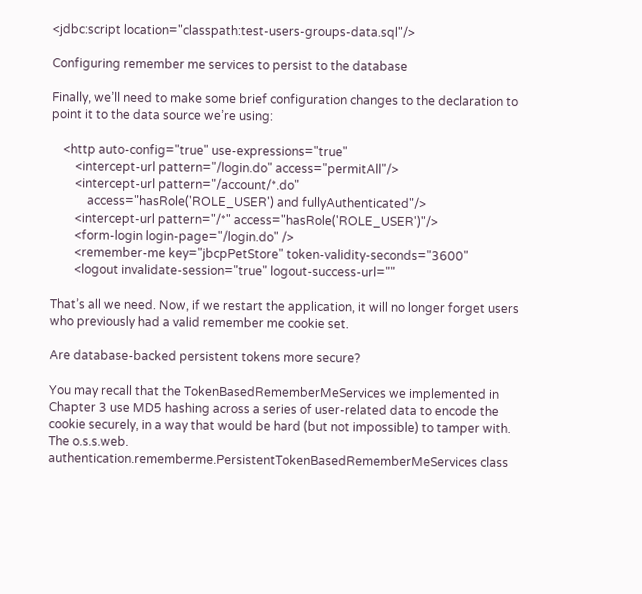<jdbc:script location="classpath:test-users-groups-data.sql"/>

Configuring remember me services to persist to the database

Finally, we’ll need to make some brief configuration changes to the declaration to point it to the data source we’re using:

    <http auto-config="true" use-expressions="true"
        <intercept-url pattern="/login.do" access="permitAll"/>
        <intercept-url pattern="/account/*.do"
            access="hasRole('ROLE_USER') and fullyAuthenticated"/>
        <intercept-url pattern="/*" access="hasRole('ROLE_USER')"/>
        <form-login login-page="/login.do" />
        <remember-me key="jbcpPetStore" token-validity-seconds="3600"
        <logout invalidate-session="true" logout-success-url=""

That’s all we need. Now, if we restart the application, it will no longer forget users who previously had a valid remember me cookie set.

Are database-backed persistent tokens more secure?

You may recall that the TokenBasedRememberMeServices we implemented in Chapter 3 use MD5 hashing across a series of user-related data to encode the cookie securely, in a way that would be hard (but not impossible) to tamper with. The o.s.s.web. authentication.rememberme.PersistentTokenBasedRememberMeServices class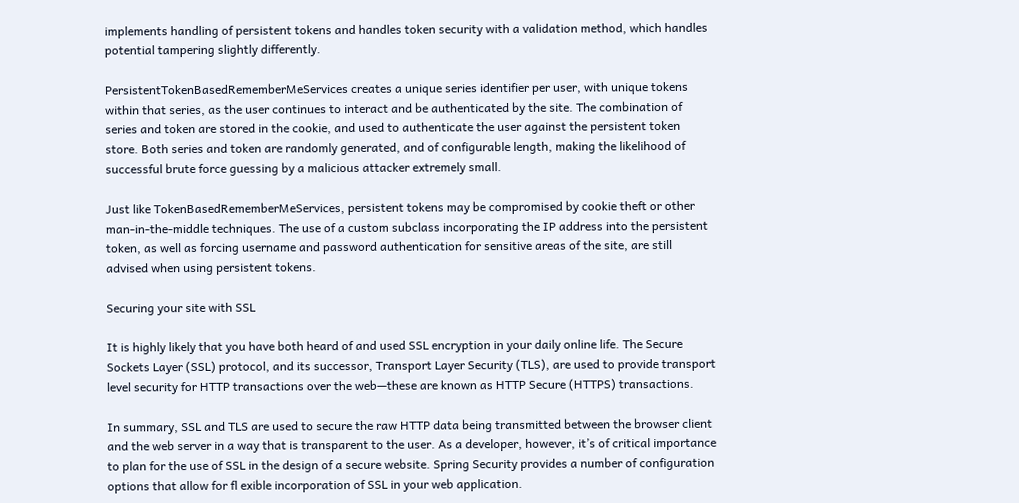implements handling of persistent tokens and handles token security with a validation method, which handles potential tampering slightly differently.

PersistentTokenBasedRememberMeServices creates a unique series identifier per user, with unique tokens within that series, as the user continues to interact and be authenticated by the site. The combination of series and token are stored in the cookie, and used to authenticate the user against the persistent token store. Both series and token are randomly generated, and of configurable length, making the likelihood of successful brute force guessing by a malicious attacker extremely small.

Just like TokenBasedRememberMeServices, persistent tokens may be compromised by cookie theft or other man-in-the-middle techniques. The use of a custom subclass incorporating the IP address into the persistent token, as well as forcing username and password authentication for sensitive areas of the site, are still advised when using persistent tokens.

Securing your site with SSL

It is highly likely that you have both heard of and used SSL encryption in your daily online life. The Secure Sockets Layer (SSL) protocol, and its successor, Transport Layer Security (TLS), are used to provide transport level security for HTTP transactions over the web—these are known as HTTP Secure (HTTPS) transactions.

In summary, SSL and TLS are used to secure the raw HTTP data being transmitted between the browser client and the web server in a way that is transparent to the user. As a developer, however, it’s of critical importance to plan for the use of SSL in the design of a secure website. Spring Security provides a number of configuration options that allow for fl exible incorporation of SSL in your web application.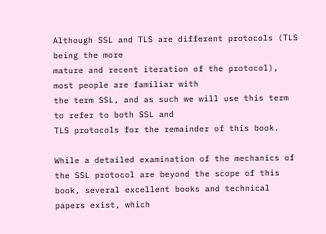Although SSL and TLS are different protocols (TLS being the more
mature and recent iteration of the protocol), most people are familiar with
the term SSL, and as such we will use this term to refer to both SSL and
TLS protocols for the remainder of this book.

While a detailed examination of the mechanics of the SSL protocol are beyond the scope of this book, several excellent books and technical papers exist, which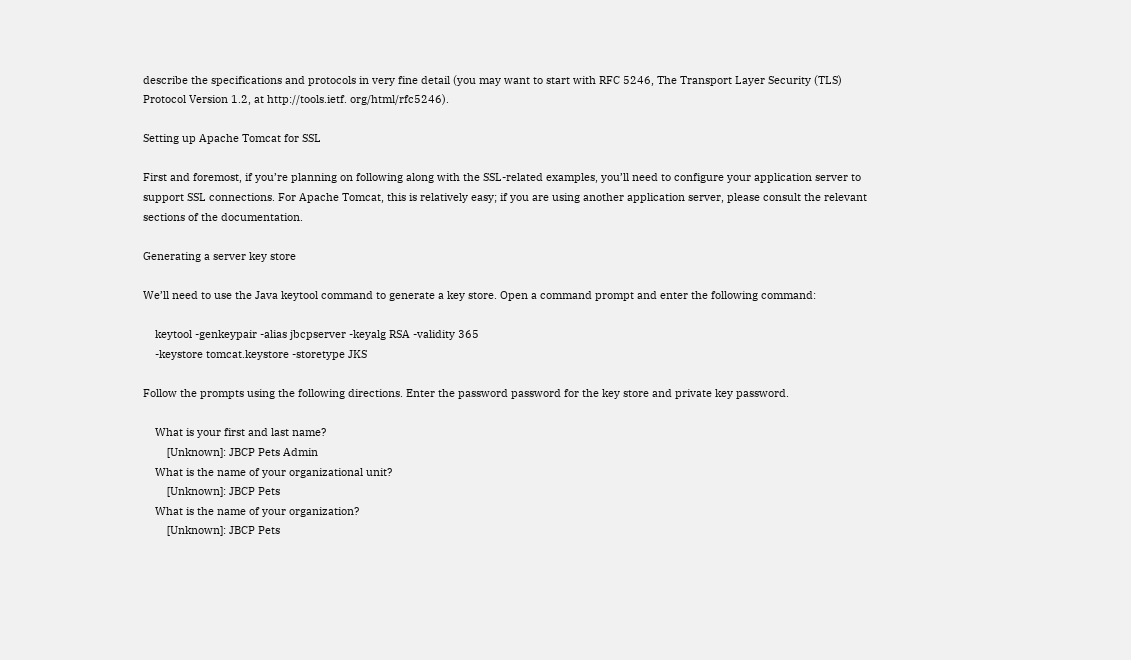describe the specifications and protocols in very fine detail (you may want to start with RFC 5246, The Transport Layer Security (TLS) Protocol Version 1.2, at http://tools.ietf. org/html/rfc5246).

Setting up Apache Tomcat for SSL

First and foremost, if you’re planning on following along with the SSL-related examples, you’ll need to configure your application server to support SSL connections. For Apache Tomcat, this is relatively easy; if you are using another application server, please consult the relevant sections of the documentation.

Generating a server key store

We’ll need to use the Java keytool command to generate a key store. Open a command prompt and enter the following command:

    keytool -genkeypair -alias jbcpserver -keyalg RSA -validity 365
    -keystore tomcat.keystore -storetype JKS

Follow the prompts using the following directions. Enter the password password for the key store and private key password.

    What is your first and last name?
        [Unknown]: JBCP Pets Admin
    What is the name of your organizational unit?
        [Unknown]: JBCP Pets
    What is the name of your organization?
        [Unknown]: JBCP Pets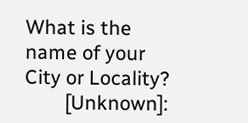What is the name of your City or Locality?
        [Unknown]: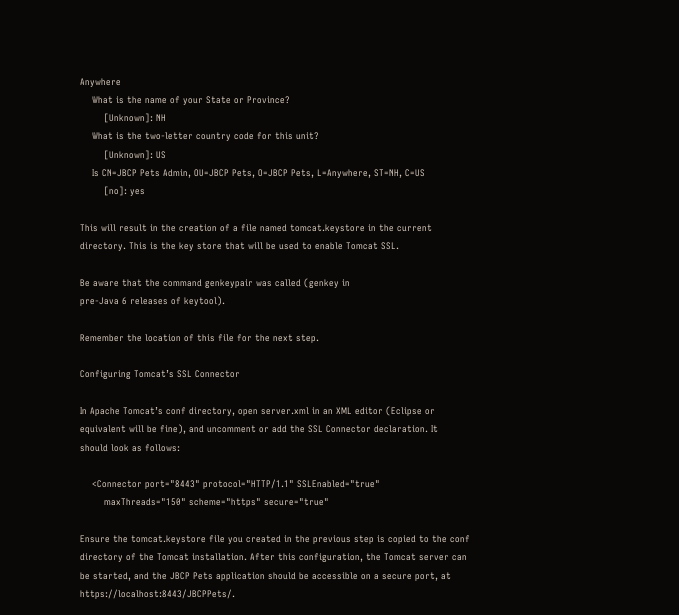Anywhere
    What is the name of your State or Province?
        [Unknown]: NH
    What is the two-letter country code for this unit?
        [Unknown]: US
    Is CN=JBCP Pets Admin, OU=JBCP Pets, O=JBCP Pets, L=Anywhere, ST=NH, C=US
        [no]: yes

This will result in the creation of a file named tomcat.keystore in the current directory. This is the key store that will be used to enable Tomcat SSL.

Be aware that the command genkeypair was called (genkey in
pre-Java 6 releases of keytool).

Remember the location of this file for the next step.

Configuring Tomcat’s SSL Connector

In Apache Tomcat’s conf directory, open server.xml in an XML editor (Eclipse or equivalent will be fine), and uncomment or add the SSL Connector declaration. It
should look as follows:

    <Connector port="8443" protocol="HTTP/1.1" SSLEnabled="true"
        maxThreads="150" scheme="https" secure="true"

Ensure the tomcat.keystore file you created in the previous step is copied to the conf directory of the Tomcat installation. After this configuration, the Tomcat server can be started, and the JBCP Pets application should be accessible on a secure port, at https://localhost:8443/JBCPPets/.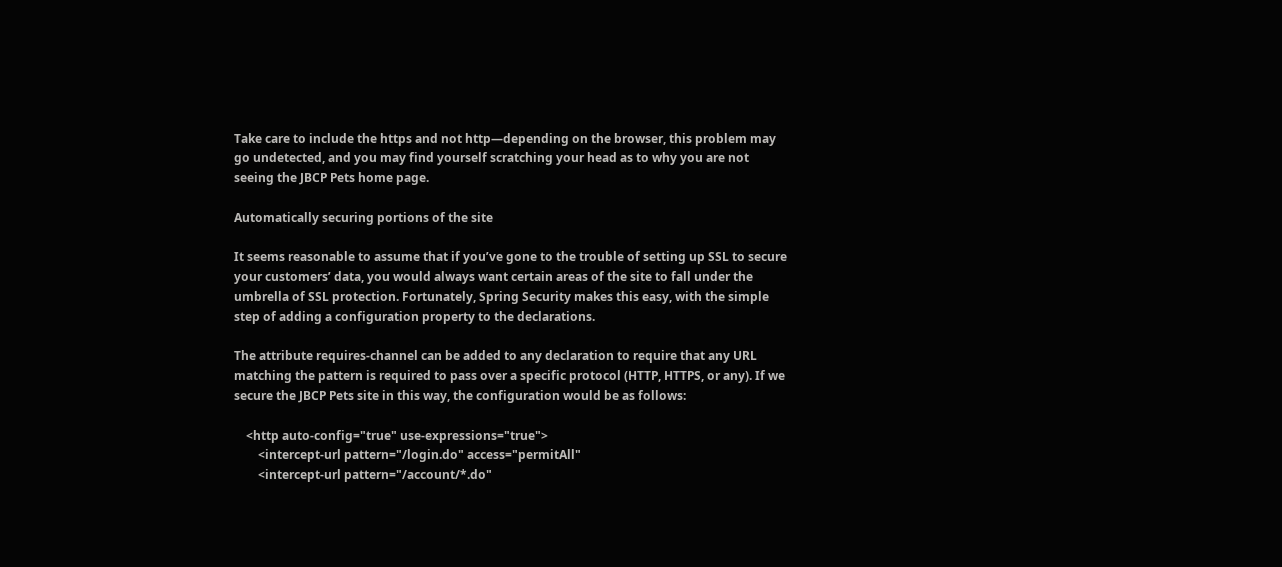Take care to include the https and not http—depending on the browser, this problem may go undetected, and you may find yourself scratching your head as to why you are not seeing the JBCP Pets home page.

Automatically securing portions of the site

It seems reasonable to assume that if you’ve gone to the trouble of setting up SSL to secure your customers’ data, you would always want certain areas of the site to fall under the umbrella of SSL protection. Fortunately, Spring Security makes this easy, with the simple step of adding a configuration property to the declarations.

The attribute requires-channel can be added to any declaration to require that any URL matching the pattern is required to pass over a specific protocol (HTTP, HTTPS, or any). If we secure the JBCP Pets site in this way, the configuration would be as follows:

    <http auto-config="true" use-expressions="true">
        <intercept-url pattern="/login.do" access="permitAll"
        <intercept-url pattern="/account/*.do"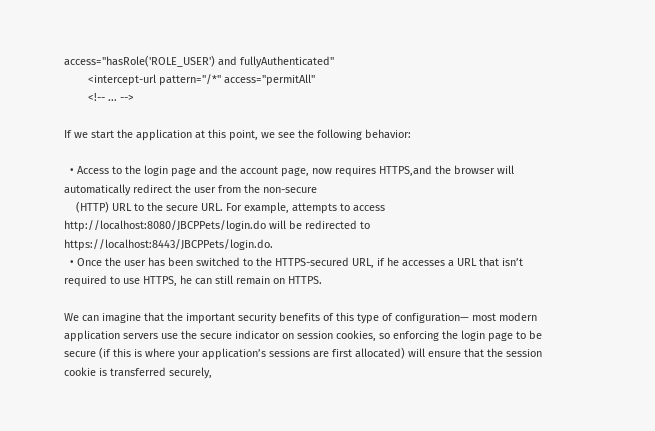access="hasRole('ROLE_USER') and fullyAuthenticated"
        <intercept-url pattern="/*" access="permitAll"
        <!-- ... -->

If we start the application at this point, we see the following behavior:

  • Access to the login page and the account page, now requires HTTPS,and the browser will automatically redirect the user from the non-secure
    (HTTP) URL to the secure URL. For example, attempts to access http://localhost:8080/JBCPPets/login.do will be redirected to https://localhost:8443/JBCPPets/login.do.
  • Once the user has been switched to the HTTPS-secured URL, if he accesses a URL that isn’t required to use HTTPS, he can still remain on HTTPS.

We can imagine that the important security benefits of this type of configuration— most modern application servers use the secure indicator on session cookies, so enforcing the login page to be secure (if this is where your application’s sessions are first allocated) will ensure that the session cookie is transferred securely,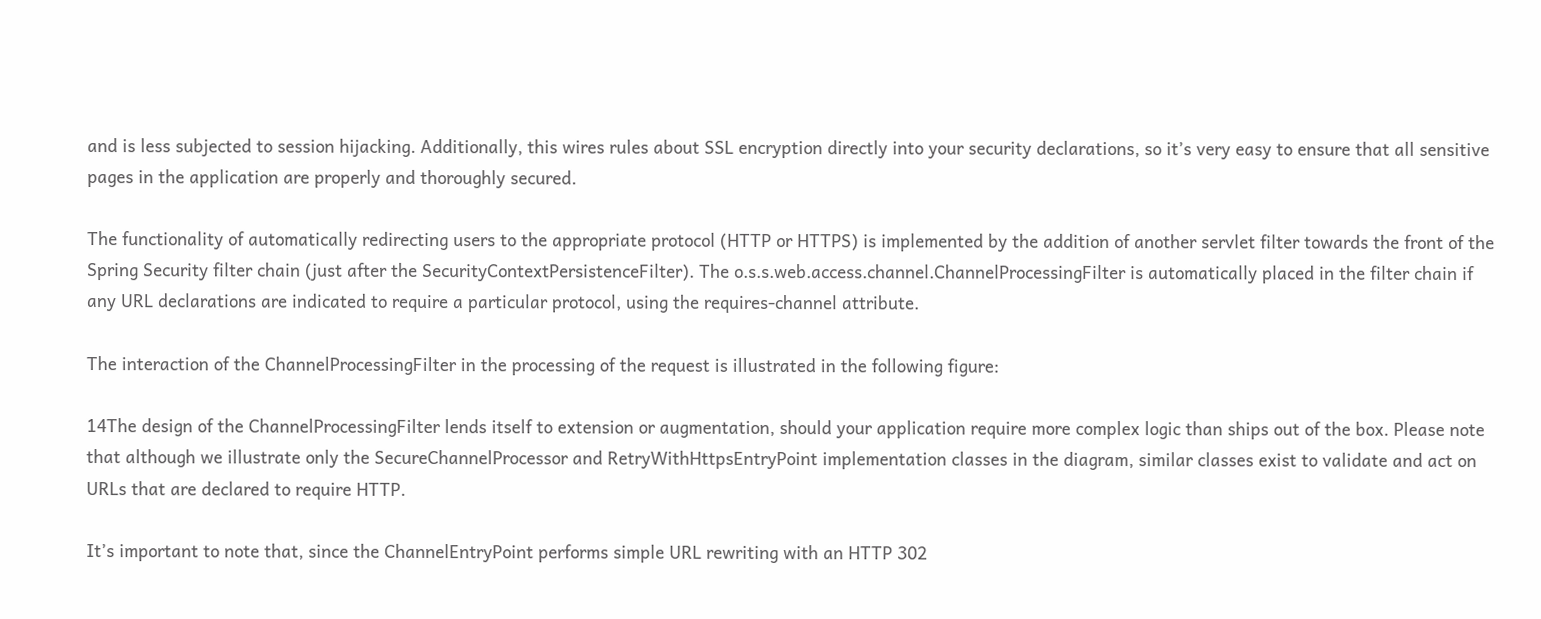and is less subjected to session hijacking. Additionally, this wires rules about SSL encryption directly into your security declarations, so it’s very easy to ensure that all sensitive pages in the application are properly and thoroughly secured.

The functionality of automatically redirecting users to the appropriate protocol (HTTP or HTTPS) is implemented by the addition of another servlet filter towards the front of the Spring Security filter chain (just after the SecurityContextPersistenceFilter). The o.s.s.web.access.channel.ChannelProcessingFilter is automatically placed in the filter chain if any URL declarations are indicated to require a particular protocol, using the requires-channel attribute.

The interaction of the ChannelProcessingFilter in the processing of the request is illustrated in the following figure:

14The design of the ChannelProcessingFilter lends itself to extension or augmentation, should your application require more complex logic than ships out of the box. Please note that although we illustrate only the SecureChannelProcessor and RetryWithHttpsEntryPoint implementation classes in the diagram, similar classes exist to validate and act on URLs that are declared to require HTTP.

It’s important to note that, since the ChannelEntryPoint performs simple URL rewriting with an HTTP 302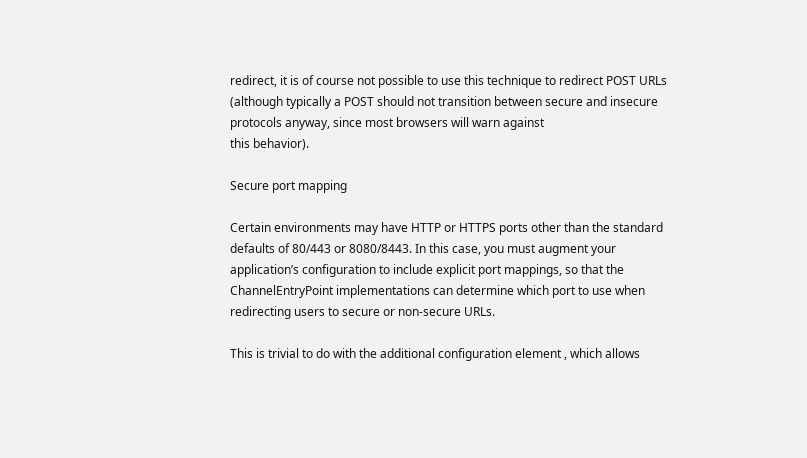redirect, it is of course not possible to use this technique to redirect POST URLs (although typically a POST should not transition between secure and insecure protocols anyway, since most browsers will warn against
this behavior).

Secure port mapping

Certain environments may have HTTP or HTTPS ports other than the standard defaults of 80/443 or 8080/8443. In this case, you must augment your application’s configuration to include explicit port mappings, so that the ChannelEntryPoint implementations can determine which port to use when redirecting users to secure or non-secure URLs.

This is trivial to do with the additional configuration element , which allows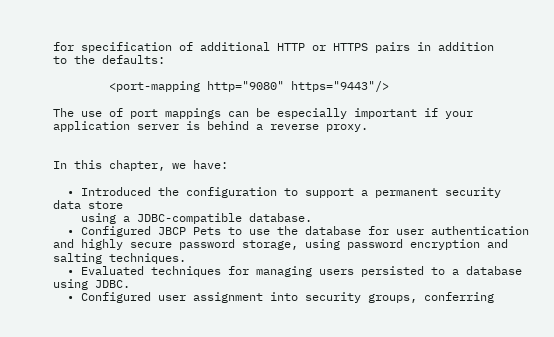for specification of additional HTTP or HTTPS pairs in addition
to the defaults:

        <port-mapping http="9080" https="9443"/>

The use of port mappings can be especially important if your application server is behind a reverse proxy.


In this chapter, we have:

  • Introduced the configuration to support a permanent security data store
    using a JDBC-compatible database.
  • Configured JBCP Pets to use the database for user authentication and highly secure password storage, using password encryption and salting techniques.
  • Evaluated techniques for managing users persisted to a database using JDBC.
  • Configured user assignment into security groups, conferring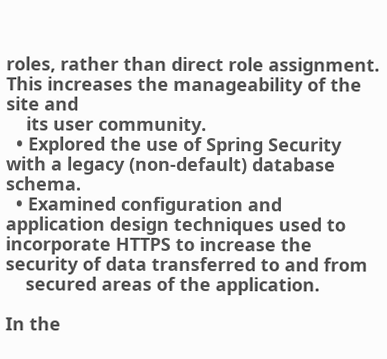roles, rather than direct role assignment. This increases the manageability of the site and
    its user community.
  • Explored the use of Spring Security with a legacy (non-default) database schema.
  • Examined configuration and application design techniques used to incorporate HTTPS to increase the security of data transferred to and from
    secured areas of the application.

In the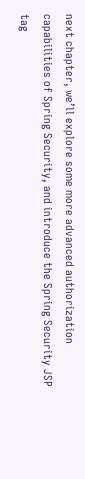next chapter, we’ll explore some more advanced authorization capabilities of Spring Security, and introduce the Spring Security JSP tag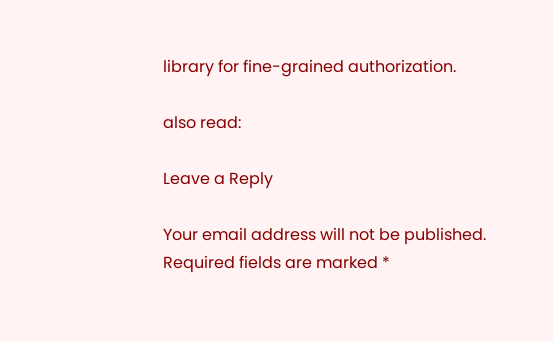library for fine-grained authorization.

also read:

Leave a Reply

Your email address will not be published. Required fields are marked *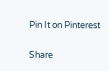Pin It on Pinterest

Share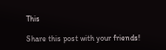This

Share this post with your friends!